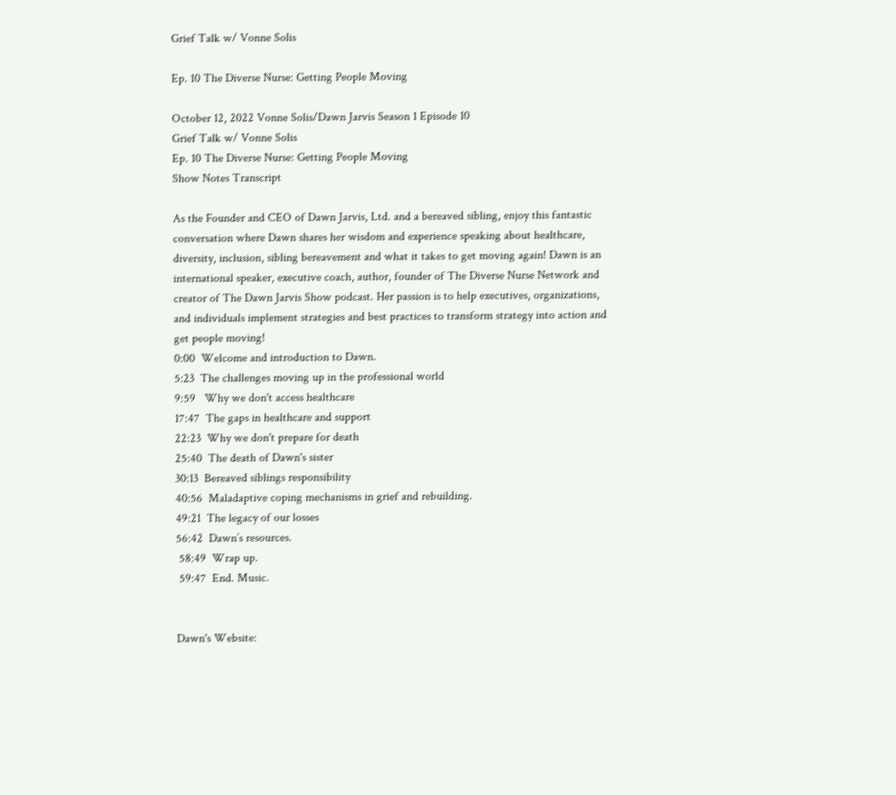Grief Talk w/ Vonne Solis

Ep. 10 The Diverse Nurse: Getting People Moving

October 12, 2022 Vonne Solis/Dawn Jarvis Season 1 Episode 10
Grief Talk w/ Vonne Solis
Ep. 10 The Diverse Nurse: Getting People Moving
Show Notes Transcript

As the Founder and CEO of Dawn Jarvis, Ltd. and a bereaved sibling, enjoy this fantastic conversation where Dawn shares her wisdom and experience speaking about healthcare, diversity, inclusion, sibling bereavement and what it takes to get moving again! Dawn is an international speaker, executive coach, author, founder of The Diverse Nurse Network and creator of The Dawn Jarvis Show podcast. Her passion is to help executives, organizations, and individuals implement strategies and best practices to transform strategy into action and get people moving!
0:00  Welcome and introduction to Dawn.
5:23  The challenges moving up in the professional world
9:59   Why we don't access healthcare
17:47  The gaps in healthcare and support
22:23  Why we don't prepare for death
25:40  The death of Dawn's sister
30:13  Bereaved siblings responsibility
40:56  Maladaptive coping mechanisms in grief and rebuilding.
49:21  The legacy of our losses
56:42  Dawn’s resources.
 58:49  Wrap up.
 59:47  End. Music.


Dawn's Website: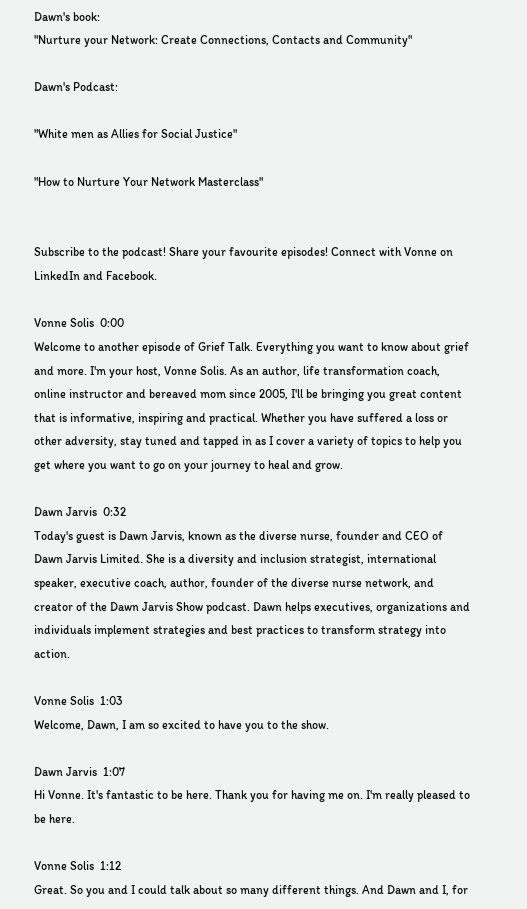Dawn's book:
"Nurture your Network: Create Connections, Contacts and Community"

Dawn's Podcast:

"White men as Allies for Social Justice"

"How to Nurture Your Network Masterclass"


Subscribe to the podcast! Share your favourite episodes! Connect with Vonne on LinkedIn and Facebook.

Vonne Solis  0:00
Welcome to another episode of Grief Talk. Everything you want to know about grief and more. I'm your host, Vonne Solis. As an author, life transformation coach, online instructor and bereaved mom since 2005, I'll be bringing you great content that is informative, inspiring and practical. Whether you have suffered a loss or other adversity, stay tuned and tapped in as I cover a variety of topics to help you get where you want to go on your journey to heal and grow.

Dawn Jarvis  0:32
Today's guest is Dawn Jarvis, known as the diverse nurse, founder and CEO of Dawn Jarvis Limited. She is a diversity and inclusion strategist, international speaker, executive coach, author, founder of the diverse nurse network, and creator of the Dawn Jarvis Show podcast. Dawn helps executives, organizations and individuals implement strategies and best practices to transform strategy into action.

Vonne Solis  1:03
Welcome, Dawn, I am so excited to have you to the show.

Dawn Jarvis  1:07
Hi Vonne. It's fantastic to be here. Thank you for having me on. I'm really pleased to be here.

Vonne Solis  1:12
Great. So you and I could talk about so many different things. And Dawn and I, for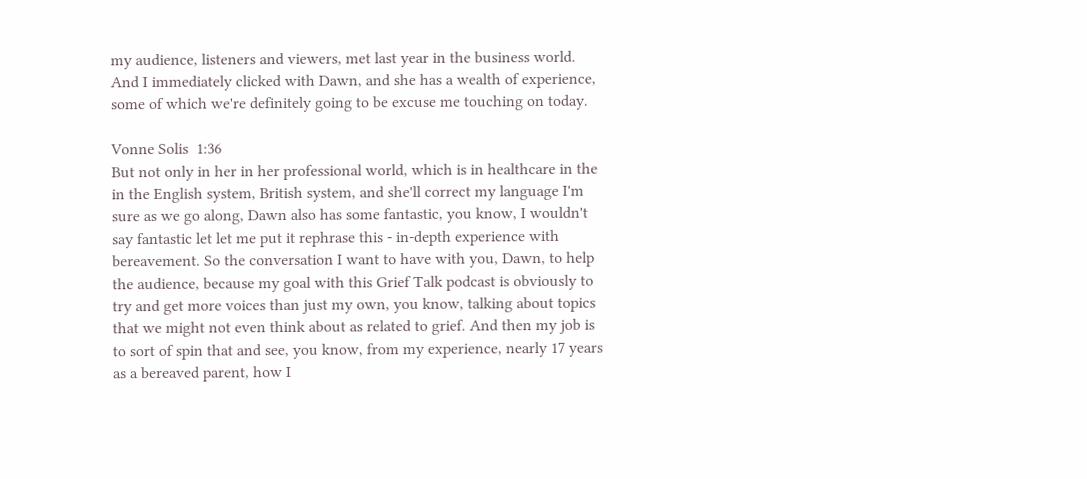my audience, listeners and viewers, met last year in the business world. And I immediately clicked with Dawn, and she has a wealth of experience, some of which we're definitely going to be excuse me touching on today.

Vonne Solis  1:36
But not only in her in her professional world, which is in healthcare in the in the English system, British system, and she'll correct my language I'm sure as we go along, Dawn also has some fantastic, you know, I wouldn't say fantastic let let me put it rephrase this - in-depth experience with bereavement. So the conversation I want to have with you, Dawn, to help the audience, because my goal with this Grief Talk podcast is obviously to try and get more voices than just my own, you know, talking about topics that we might not even think about as related to grief. And then my job is to sort of spin that and see, you know, from my experience, nearly 17 years as a bereaved parent, how I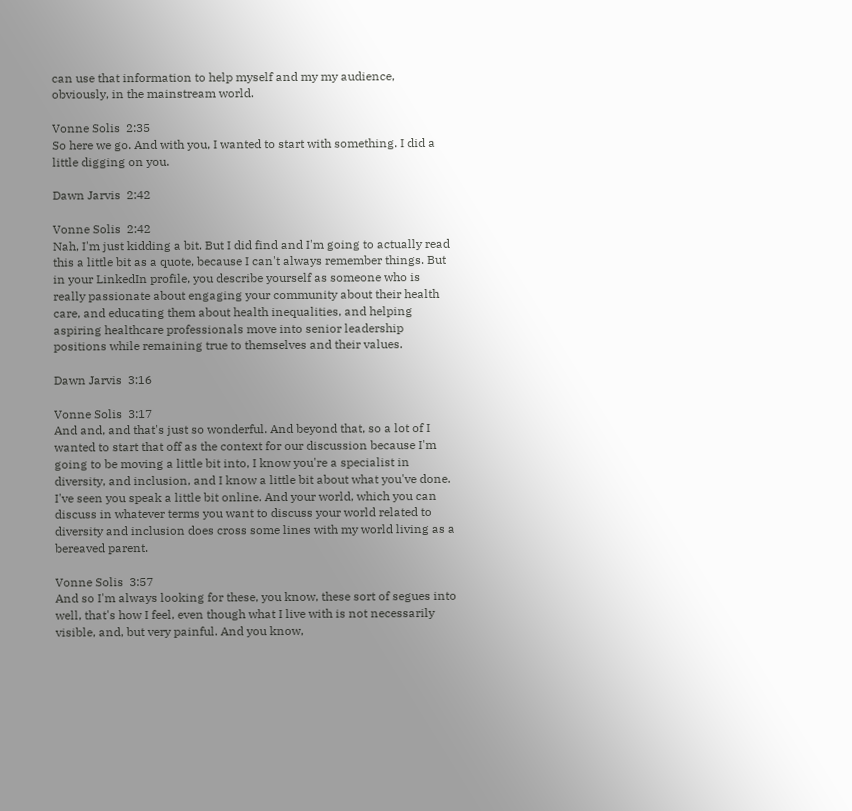can use that information to help myself and my my audience, obviously, in the mainstream world.

Vonne Solis  2:35
So here we go. And with you, I wanted to start with something. I did a little digging on you.

Dawn Jarvis  2:42

Vonne Solis  2:42
Nah, I'm just kidding a bit. But I did find and I'm going to actually read this a little bit as a quote, because I can't always remember things. But in your LinkedIn profile, you describe yourself as someone who is really passionate about engaging your community about their health care, and educating them about health inequalities, and helping aspiring healthcare professionals move into senior leadership positions while remaining true to themselves and their values.

Dawn Jarvis  3:16

Vonne Solis  3:17
And and, and that's just so wonderful. And beyond that, so a lot of I wanted to start that off as the context for our discussion because I'm going to be moving a little bit into, I know you're a specialist in diversity, and inclusion, and I know a little bit about what you've done. I've seen you speak a little bit online. And your world, which you can discuss in whatever terms you want to discuss your world related to diversity and inclusion does cross some lines with my world living as a bereaved parent.

Vonne Solis  3:57
And so I'm always looking for these, you know, these sort of segues into well, that's how I feel, even though what I live with is not necessarily visible, and, but very painful. And you know,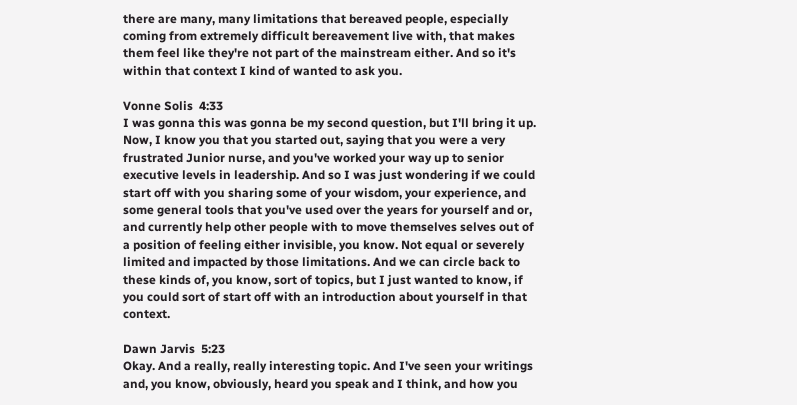there are many, many limitations that bereaved people, especially coming from extremely difficult bereavement live with, that makes them feel like they're not part of the mainstream either. And so it's within that context I kind of wanted to ask you.

Vonne Solis  4:33
I was gonna this was gonna be my second question, but I'll bring it up. Now, I know you that you started out, saying that you were a very frustrated Junior nurse, and you've worked your way up to senior executive levels in leadership. And so I was just wondering if we could start off with you sharing some of your wisdom, your experience, and some general tools that you've used over the years for yourself and or, and currently help other people with to move themselves selves out of a position of feeling either invisible, you know. Not equal or severely limited and impacted by those limitations. And we can circle back to these kinds of, you know, sort of topics, but I just wanted to know, if you could sort of start off with an introduction about yourself in that context.

Dawn Jarvis  5:23
Okay. And a really, really interesting topic. And I've seen your writings and, you know, obviously, heard you speak and I think, and how you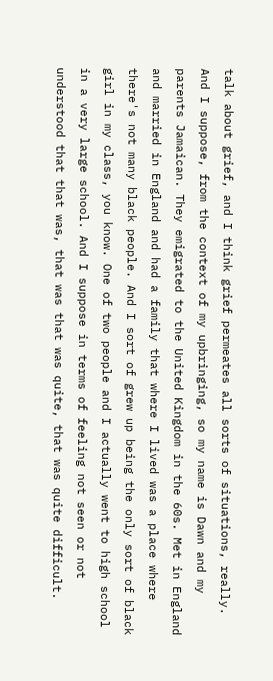talk about grief, and I think grief permeates all sorts of situations, really. And I suppose, from the context of my upbringing, so my name is Dawn and my parents Jamaican. They emigrated to the United Kingdom in the 60s. Met in England and married in England and had a family that where I lived was a place where there's not many black people. And I sort of grew up being the only sort of black girl in my class, you know. One of two people and I actually went to high school in a very large school. And I suppose in terms of feeling not seen or not understood that that was, that was that was quite, that was quite difficult.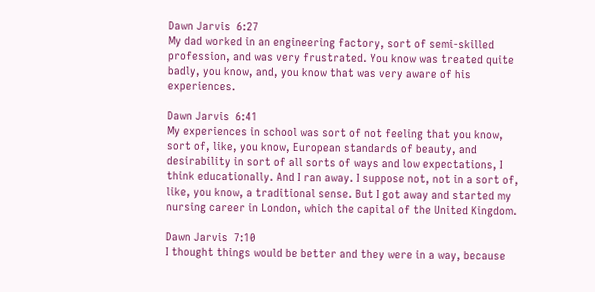Dawn Jarvis  6:27
My dad worked in an engineering factory, sort of semi-skilled profession, and was very frustrated. You know was treated quite badly, you know, and, you know that was very aware of his experiences.

Dawn Jarvis  6:41
My experiences in school was sort of not feeling that you know, sort of, like, you know, European standards of beauty, and desirability in sort of all sorts of ways and low expectations, I think educationally. And I ran away. I suppose not, not in a sort of, like, you know, a traditional sense. But I got away and started my nursing career in London, which the capital of the United Kingdom.

Dawn Jarvis  7:10
I thought things would be better and they were in a way, because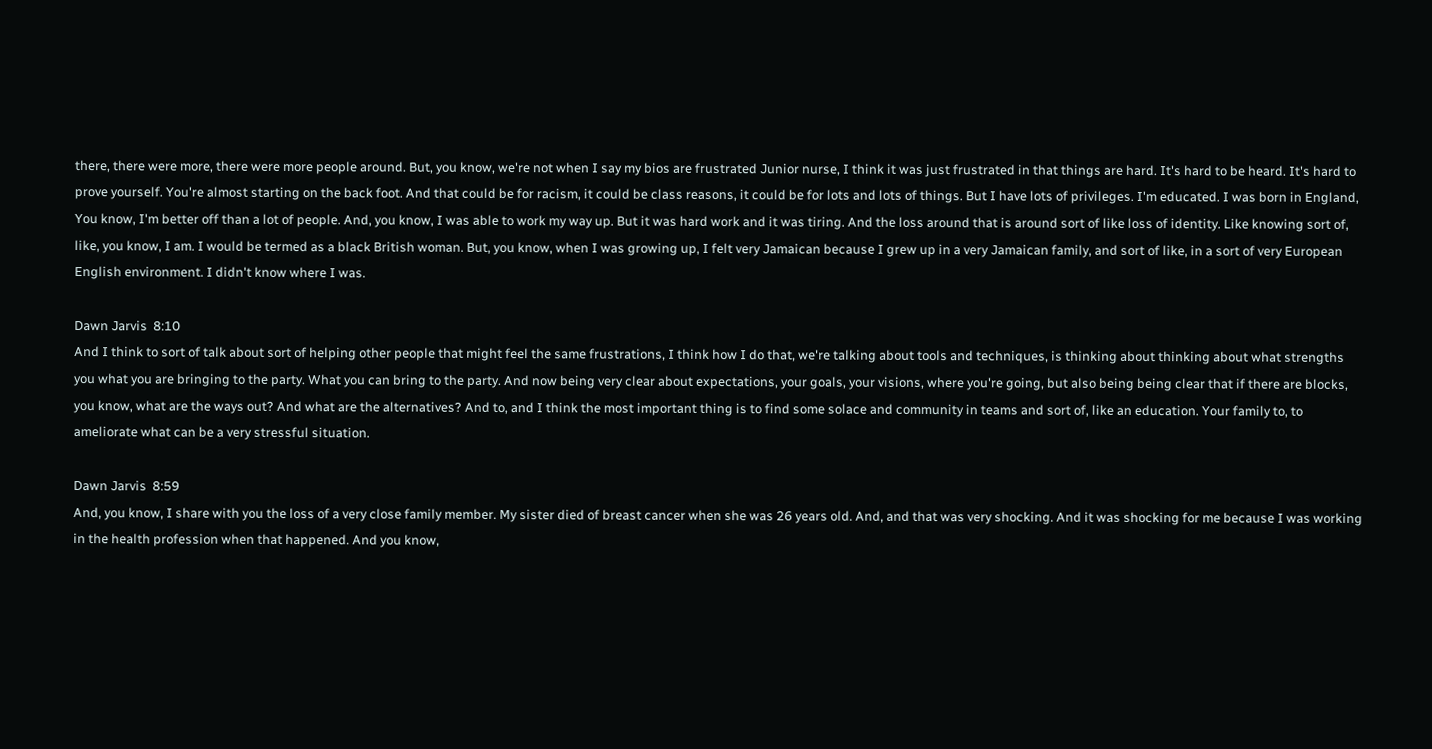there, there were more, there were more people around. But, you know, we're not when I say my bios are frustrated Junior nurse, I think it was just frustrated in that things are hard. It's hard to be heard. It's hard to prove yourself. You're almost starting on the back foot. And that could be for racism, it could be class reasons, it could be for lots and lots of things. But I have lots of privileges. I'm educated. I was born in England, You know, I'm better off than a lot of people. And, you know, I was able to work my way up. But it was hard work and it was tiring. And the loss around that is around sort of like loss of identity. Like knowing sort of, like, you know, I am. I would be termed as a black British woman. But, you know, when I was growing up, I felt very Jamaican because I grew up in a very Jamaican family, and sort of like, in a sort of very European English environment. I didn't know where I was.

Dawn Jarvis  8:10
And I think to sort of talk about sort of helping other people that might feel the same frustrations, I think how I do that, we're talking about tools and techniques, is thinking about thinking about what strengths you what you are bringing to the party. What you can bring to the party. And now being very clear about expectations, your goals, your visions, where you're going, but also being being clear that if there are blocks, you know, what are the ways out? And what are the alternatives? And to, and I think the most important thing is to find some solace and community in teams and sort of, like an education. Your family to, to ameliorate what can be a very stressful situation.

Dawn Jarvis  8:59
And, you know, I share with you the loss of a very close family member. My sister died of breast cancer when she was 26 years old. And, and that was very shocking. And it was shocking for me because I was working in the health profession when that happened. And you know,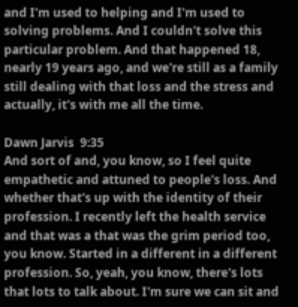and I'm used to helping and I'm used to solving problems. And I couldn't solve this particular problem. And that happened 18, nearly 19 years ago, and we're still as a family still dealing with that loss and the stress and actually, it's with me all the time.

Dawn Jarvis  9:35
And sort of and, you know, so I feel quite empathetic and attuned to people's loss. And whether that's up with the identity of their profession. I recently left the health service and that was a that was the grim period too, you know. Started in a different in a different profession. So, yeah, you know, there's lots that lots to talk about. I'm sure we can sit and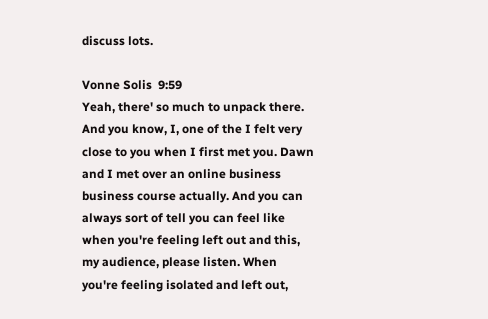discuss lots.

Vonne Solis  9:59
Yeah, there' so much to unpack there. And you know, I, one of the I felt very close to you when I first met you. Dawn and I met over an online business business course actually. And you can always sort of tell you can feel like when you're feeling left out and this, my audience, please listen. When you're feeling isolated and left out,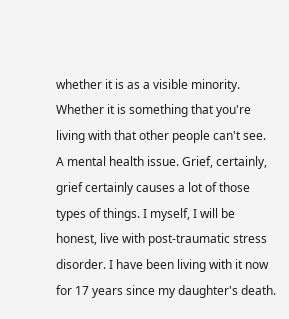whether it is as a visible minority. Whether it is something that you're living with that other people can't see. A mental health issue. Grief, certainly, grief certainly causes a lot of those types of things. I myself, I will be honest, live with post-traumatic stress disorder. I have been living with it now for 17 years since my daughter's death.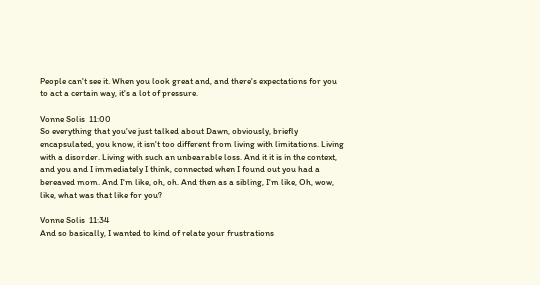People can't see it. When you look great and, and there's expectations for you to act a certain way, it's a lot of pressure.

Vonne Solis  11:00
So everything that you've just talked about Dawn, obviously, briefly encapsulated, you know, it isn't too different from living with limitations. Living with a disorder. Living with such an unbearable loss. And it it is in the context, and you and I immediately I think, connected when I found out you had a bereaved mom. And I'm like, oh, oh. And then as a sibling, I'm like, Oh, wow, like, what was that like for you?

Vonne Solis  11:34
And so basically, I wanted to kind of relate your frustrations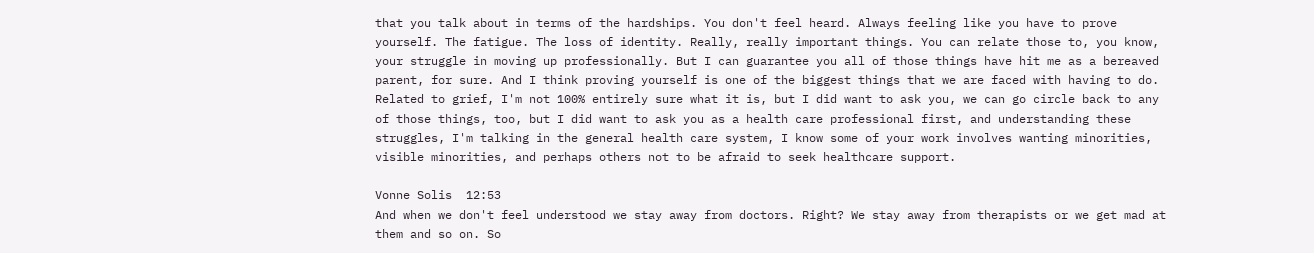that you talk about in terms of the hardships. You don't feel heard. Always feeling like you have to prove yourself. The fatigue. The loss of identity. Really, really important things. You can relate those to, you know, your struggle in moving up professionally. But I can guarantee you all of those things have hit me as a bereaved parent, for sure. And I think proving yourself is one of the biggest things that we are faced with having to do. Related to grief, I'm not 100% entirely sure what it is, but I did want to ask you, we can go circle back to any of those things, too, but I did want to ask you as a health care professional first, and understanding these struggles, I'm talking in the general health care system, I know some of your work involves wanting minorities, visible minorities, and perhaps others not to be afraid to seek healthcare support.

Vonne Solis  12:53
And when we don't feel understood we stay away from doctors. Right? We stay away from therapists or we get mad at them and so on. So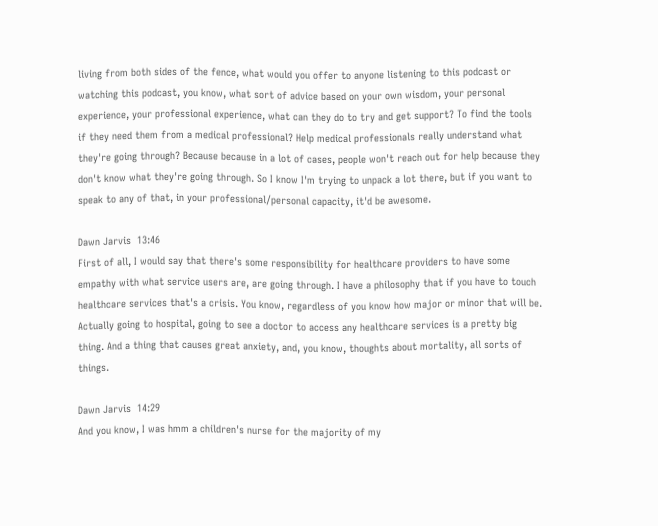living from both sides of the fence, what would you offer to anyone listening to this podcast or watching this podcast, you know, what sort of advice based on your own wisdom, your personal experience, your professional experience, what can they do to try and get support? To find the tools if they need them from a medical professional? Help medical professionals really understand what they're going through? Because because in a lot of cases, people won't reach out for help because they don't know what they're going through. So I know I'm trying to unpack a lot there, but if you want to speak to any of that, in your professional/personal capacity, it'd be awesome.

Dawn Jarvis  13:46
First of all, I would say that there's some responsibility for healthcare providers to have some empathy with what service users are, are going through. I have a philosophy that if you have to touch healthcare services that's a crisis. You know, regardless of you know how major or minor that will be. Actually going to hospital, going to see a doctor to access any healthcare services is a pretty big thing. And a thing that causes great anxiety, and, you know, thoughts about mortality, all sorts of things.

Dawn Jarvis  14:29
And you know, I was hmm a children's nurse for the majority of my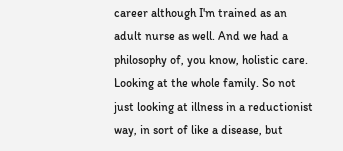career although I'm trained as an adult nurse as well. And we had a philosophy of, you know, holistic care. Looking at the whole family. So not just looking at illness in a reductionist way, in sort of like a disease, but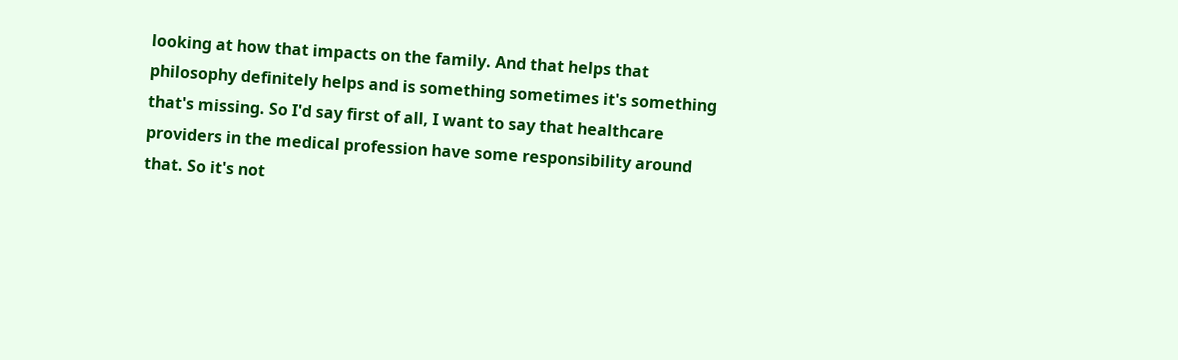looking at how that impacts on the family. And that helps that philosophy definitely helps and is something sometimes it's something that's missing. So I'd say first of all, I want to say that healthcare providers in the medical profession have some responsibility around that. So it's not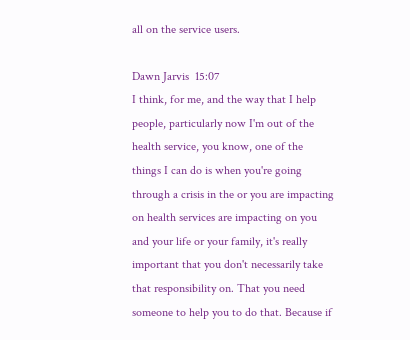all on the service users.

Dawn Jarvis  15:07
I think, for me, and the way that I help people, particularly now I'm out of the health service, you know, one of the things I can do is when you're going through a crisis in the or you are impacting on health services are impacting on you and your life or your family, it's really important that you don't necessarily take that responsibility on. That you need someone to help you to do that. Because if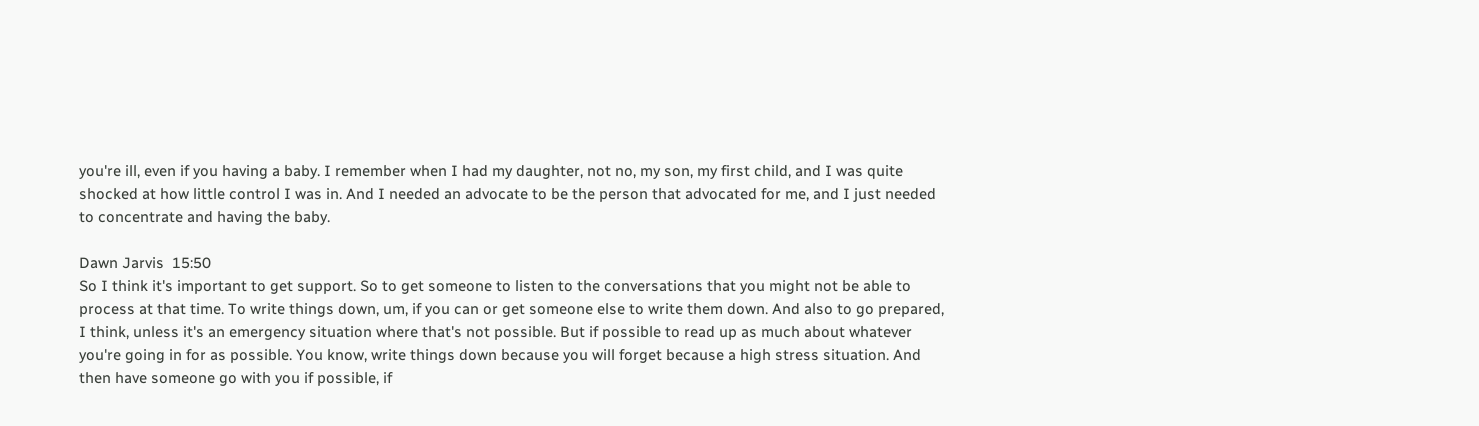you're ill, even if you having a baby. I remember when I had my daughter, not no, my son, my first child, and I was quite shocked at how little control I was in. And I needed an advocate to be the person that advocated for me, and I just needed to concentrate and having the baby.

Dawn Jarvis  15:50
So I think it's important to get support. So to get someone to listen to the conversations that you might not be able to process at that time. To write things down, um, if you can or get someone else to write them down. And also to go prepared, I think, unless it's an emergency situation where that's not possible. But if possible to read up as much about whatever you're going in for as possible. You know, write things down because you will forget because a high stress situation. And then have someone go with you if possible, if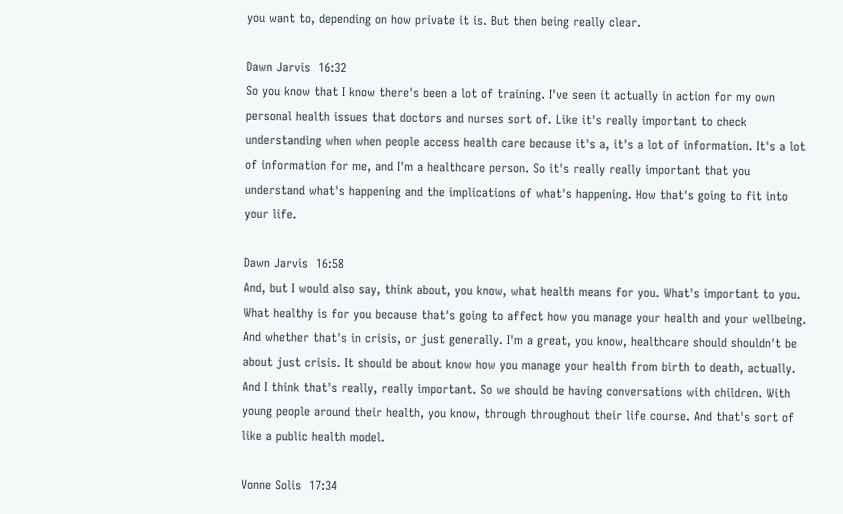you want to, depending on how private it is. But then being really clear.

Dawn Jarvis  16:32
So you know that I know there's been a lot of training. I've seen it actually in action for my own personal health issues that doctors and nurses sort of. Like it's really important to check understanding when when people access health care because it's a, it's a lot of information. It's a lot of information for me, and I'm a healthcare person. So it's really really important that you understand what's happening and the implications of what's happening. How that's going to fit into your life.

Dawn Jarvis  16:58
And, but I would also say, think about, you know, what health means for you. What's important to you. What healthy is for you because that's going to affect how you manage your health and your wellbeing. And whether that's in crisis, or just generally. I'm a great, you know, healthcare should shouldn't be about just crisis. It should be about know how you manage your health from birth to death, actually. And I think that's really, really important. So we should be having conversations with children. With young people around their health, you know, through throughout their life course. And that's sort of like a public health model.

Vonne Solis  17:34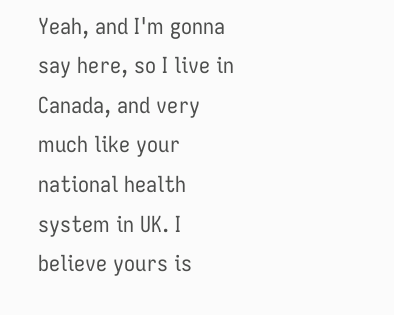Yeah, and I'm gonna say here, so I live in Canada, and very much like your national health system in UK. I believe yours is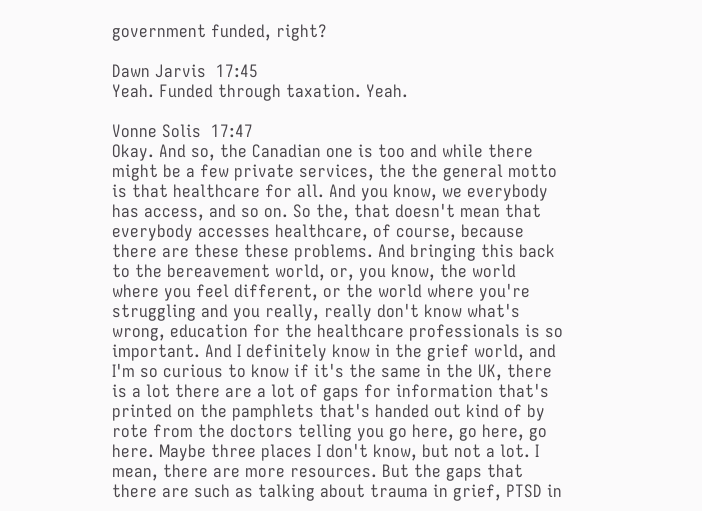government funded, right?

Dawn Jarvis  17:45
Yeah. Funded through taxation. Yeah.

Vonne Solis  17:47
Okay. And so, the Canadian one is too and while there might be a few private services, the the general motto is that healthcare for all. And you know, we everybody has access, and so on. So the, that doesn't mean that everybody accesses healthcare, of course, because there are these these problems. And bringing this back to the bereavement world, or, you know, the world where you feel different, or the world where you're struggling and you really, really don't know what's wrong, education for the healthcare professionals is so important. And I definitely know in the grief world, and I'm so curious to know if it's the same in the UK, there is a lot there are a lot of gaps for information that's printed on the pamphlets that's handed out kind of by rote from the doctors telling you go here, go here, go here. Maybe three places I don't know, but not a lot. I mean, there are more resources. But the gaps that there are such as talking about trauma in grief, PTSD in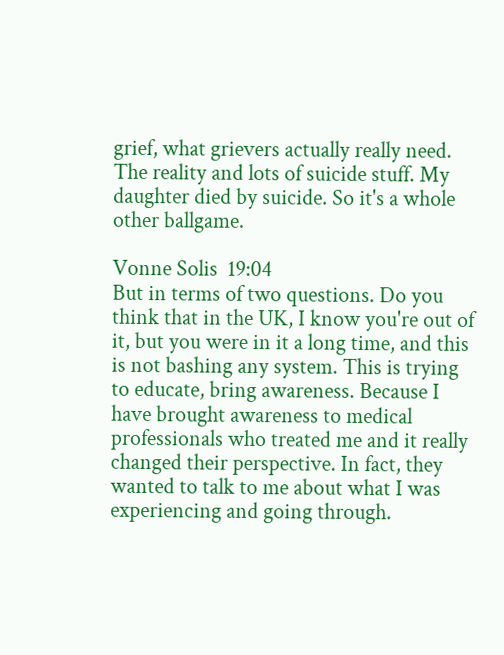grief, what grievers actually really need. The reality and lots of suicide stuff. My daughter died by suicide. So it's a whole other ballgame.

Vonne Solis  19:04
But in terms of two questions. Do you think that in the UK, I know you're out of it, but you were in it a long time, and this is not bashing any system. This is trying to educate, bring awareness. Because I have brought awareness to medical professionals who treated me and it really changed their perspective. In fact, they wanted to talk to me about what I was experiencing and going through.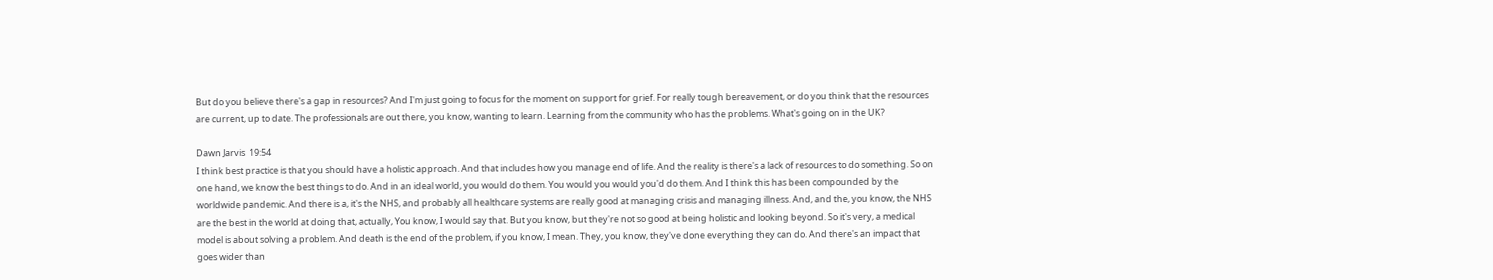But do you believe there's a gap in resources? And I'm just going to focus for the moment on support for grief. For really tough bereavement, or do you think that the resources are current, up to date. The professionals are out there, you know, wanting to learn. Learning from the community who has the problems. What's going on in the UK?

Dawn Jarvis  19:54
I think best practice is that you should have a holistic approach. And that includes how you manage end of life. And the reality is there's a lack of resources to do something. So on one hand, we know the best things to do. And in an ideal world, you would do them. You would you would you'd do them. And I think this has been compounded by the worldwide pandemic. And there is a, it's the NHS, and probably all healthcare systems are really good at managing crisis and managing illness. And, and the, you know, the NHS are the best in the world at doing that, actually, You know, I would say that. But you know, but they're not so good at being holistic and looking beyond. So it's very, a medical model is about solving a problem. And death is the end of the problem, if you know, I mean. They, you know, they've done everything they can do. And there's an impact that goes wider than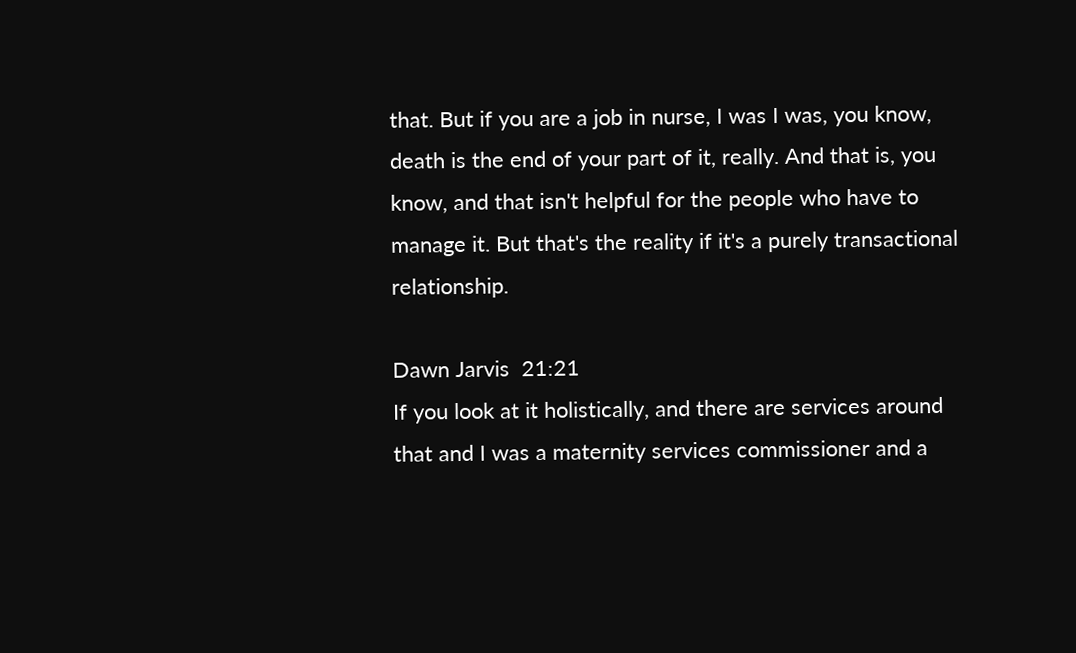that. But if you are a job in nurse, I was I was, you know, death is the end of your part of it, really. And that is, you know, and that isn't helpful for the people who have to manage it. But that's the reality if it's a purely transactional relationship.

Dawn Jarvis  21:21
If you look at it holistically, and there are services around that and I was a maternity services commissioner and a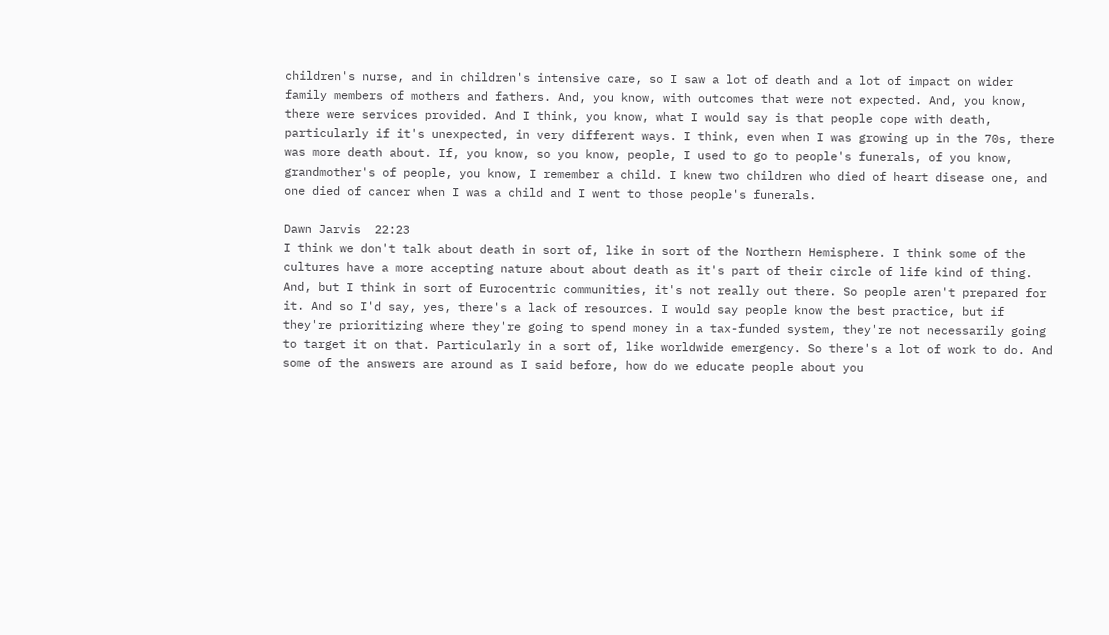children's nurse, and in children's intensive care, so I saw a lot of death and a lot of impact on wider family members of mothers and fathers. And, you know, with outcomes that were not expected. And, you know, there were services provided. And I think, you know, what I would say is that people cope with death, particularly if it's unexpected, in very different ways. I think, even when I was growing up in the 70s, there was more death about. If, you know, so you know, people, I used to go to people's funerals, of you know, grandmother's of people, you know, I remember a child. I knew two children who died of heart disease one, and one died of cancer when I was a child and I went to those people's funerals.

Dawn Jarvis  22:23
I think we don't talk about death in sort of, like in sort of the Northern Hemisphere. I think some of the cultures have a more accepting nature about about death as it's part of their circle of life kind of thing. And, but I think in sort of Eurocentric communities, it's not really out there. So people aren't prepared for it. And so I'd say, yes, there's a lack of resources. I would say people know the best practice, but if they're prioritizing where they're going to spend money in a tax-funded system, they're not necessarily going to target it on that. Particularly in a sort of, like worldwide emergency. So there's a lot of work to do. And some of the answers are around as I said before, how do we educate people about you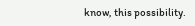know, this possibility.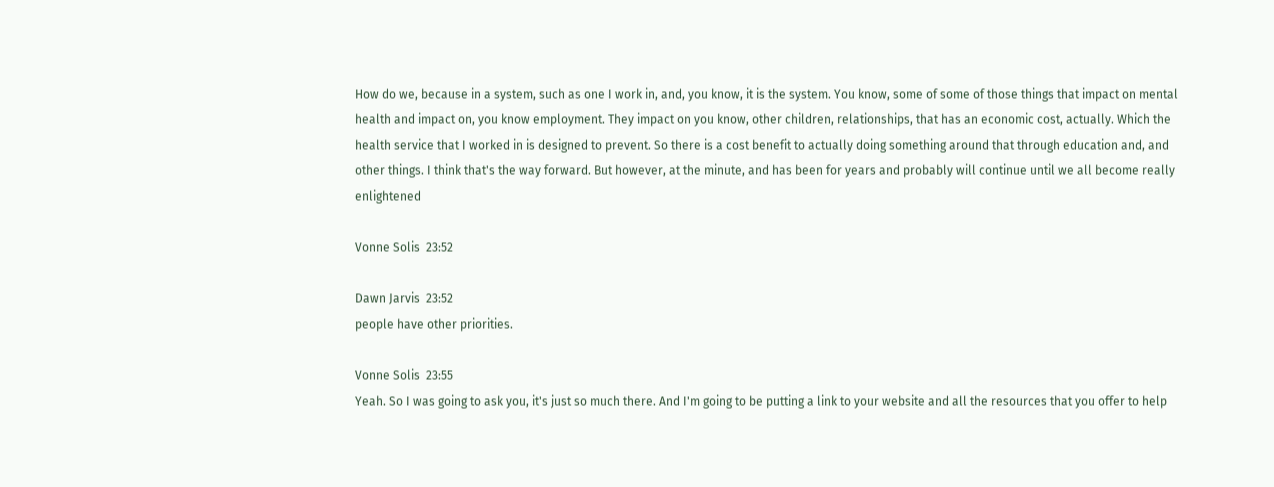How do we, because in a system, such as one I work in, and, you know, it is the system. You know, some of some of those things that impact on mental health and impact on, you know employment. They impact on you know, other children, relationships, that has an economic cost, actually. Which the health service that I worked in is designed to prevent. So there is a cost benefit to actually doing something around that through education and, and other things. I think that's the way forward. But however, at the minute, and has been for years and probably will continue until we all become really enlightened

Vonne Solis  23:52

Dawn Jarvis  23:52
people have other priorities.

Vonne Solis  23:55
Yeah. So I was going to ask you, it's just so much there. And I'm going to be putting a link to your website and all the resources that you offer to help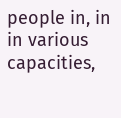people in, in in various capacities,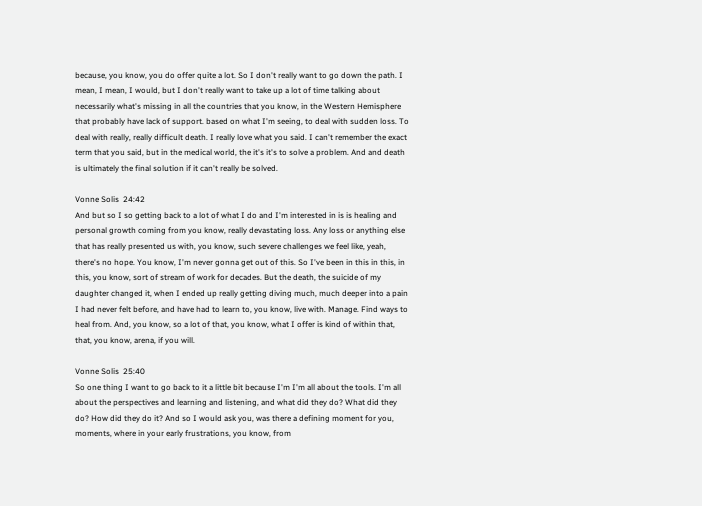because, you know, you do offer quite a lot. So I don't really want to go down the path. I mean, I mean, I would, but I don't really want to take up a lot of time talking about necessarily what's missing in all the countries that you know, in the Western Hemisphere that probably have lack of support. based on what I'm seeing, to deal with sudden loss. To deal with really, really difficult death. I really love what you said. I can't remember the exact term that you said, but in the medical world, the it's it's to solve a problem. And and death is ultimately the final solution if it can't really be solved.

Vonne Solis  24:42
And but so I so getting back to a lot of what I do and I'm interested in is is healing and personal growth coming from you know, really devastating loss. Any loss or anything else that has really presented us with, you know, such severe challenges we feel like, yeah, there's no hope. You know, I'm never gonna get out of this. So I've been in this in this, in this, you know, sort of stream of work for decades. But the death, the suicide of my daughter changed it, when I ended up really getting diving much, much deeper into a pain I had never felt before, and have had to learn to, you know, live with. Manage. Find ways to heal from. And, you know, so a lot of that, you know, what I offer is kind of within that, that, you know, arena, if you will.

Vonne Solis  25:40
So one thing I want to go back to it a little bit because I'm I'm all about the tools. I'm all about the perspectives and learning and listening, and what did they do? What did they do? How did they do it? And so I would ask you, was there a defining moment for you, moments, where in your early frustrations, you know, from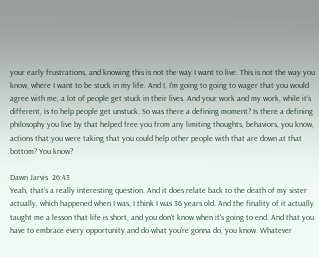your early frustrations, and knowing this is not the way I want to live. This is not the way you know, where I want to be stuck in my life. And I, I'm going to going to wager that you would agree with me, a lot of people get stuck in their lives. And your work and my work, while it's different, is to help people get unstuck. So was there a defining moment? Is there a defining philosophy you live by that helped free you from any limiting thoughts, behaviors, you know, actions that you were taking that you could help other people with that are down at that bottom? You know?

Dawn Jarvis  26:43
Yeah, that's a really interesting question. And it does relate back to the death of my sister actually, which happened when I was, I think I was 36 years old. And the finality of it actually taught me a lesson that life is short, and you don't know when it's going to end. And that you have to embrace every opportunity and do what you're gonna do, you know. Whatever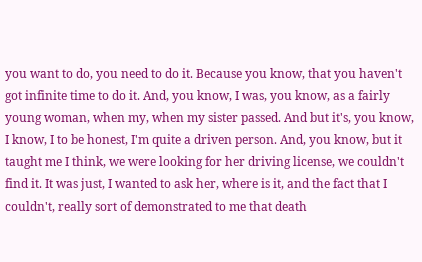you want to do, you need to do it. Because you know, that you haven't got infinite time to do it. And, you know, I was, you know, as a fairly young woman, when my, when my sister passed. And but it's, you know, I know, I to be honest, I'm quite a driven person. And, you know, but it taught me I think, we were looking for her driving license, we couldn't find it. It was just, I wanted to ask her, where is it, and the fact that I couldn't, really sort of demonstrated to me that death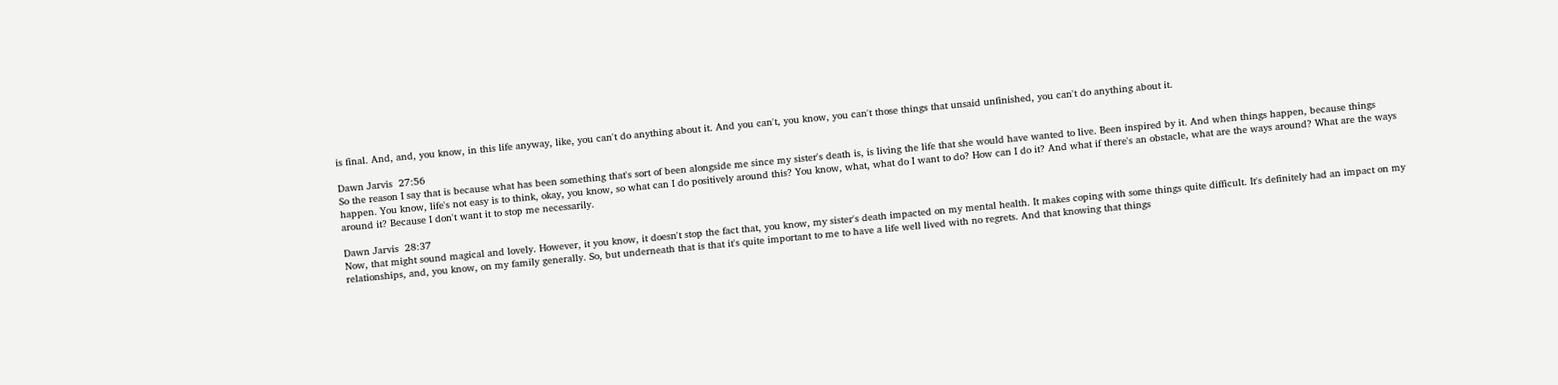is final. And, and, you know, in this life anyway, like, you can't do anything about it. And you can't, you know, you can't those things that unsaid unfinished, you can't do anything about it.

Dawn Jarvis  27:56
So the reason I say that is because what has been something that's sort of been alongside me since my sister's death is, is living the life that she would have wanted to live. Been inspired by it. And when things happen, because things happen. You know, life's not easy is to think, okay, you know, so what can I do positively around this? You know, what, what do I want to do? How can I do it? And what if there's an obstacle, what are the ways around? What are the ways around it? Because I don't want it to stop me necessarily.

Dawn Jarvis  28:37
Now, that might sound magical and lovely. However, it you know, it doesn't stop the fact that, you know, my sister's death impacted on my mental health. It makes coping with some things quite difficult. It's definitely had an impact on my relationships, and, you know, on my family generally. So, but underneath that is that it's quite important to me to have a life well lived with no regrets. And that knowing that things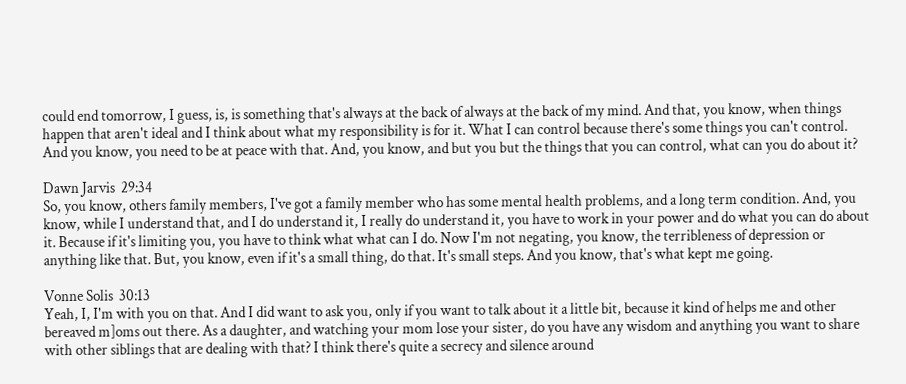could end tomorrow, I guess, is, is something that's always at the back of always at the back of my mind. And that, you know, when things happen that aren't ideal and I think about what my responsibility is for it. What I can control because there's some things you can't control. And you know, you need to be at peace with that. And, you know, and but you but the things that you can control, what can you do about it?

Dawn Jarvis  29:34
So, you know, others family members, I've got a family member who has some mental health problems, and a long term condition. And, you know, while I understand that, and I do understand it, I really do understand it, you have to work in your power and do what you can do about it. Because if it's limiting you, you have to think what what can I do. Now I'm not negating, you know, the terribleness of depression or anything like that. But, you know, even if it's a small thing, do that. It's small steps. And you know, that's what kept me going.

Vonne Solis  30:13
Yeah, I, I'm with you on that. And I did want to ask you, only if you want to talk about it a little bit, because it kind of helps me and other bereaved m]oms out there. As a daughter, and watching your mom lose your sister, do you have any wisdom and anything you want to share with other siblings that are dealing with that? I think there's quite a secrecy and silence around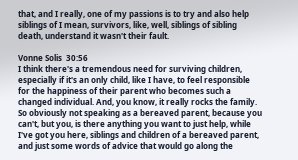that, and I really, one of my passions is to try and also help siblings of I mean, survivors, like, well, siblings of sibling death, understand it wasn't their fault.

Vonne Solis  30:56
I think there's a tremendous need for surviving children, especially if it's an only child, like I have, to feel responsible for the happiness of their parent who becomes such a changed individual. And, you know, it really rocks the family. So obviously not speaking as a bereaved parent, because you can't, but you, is there anything you want to just help, while I've got you here, siblings and children of a bereaved parent, and just some words of advice that would go along the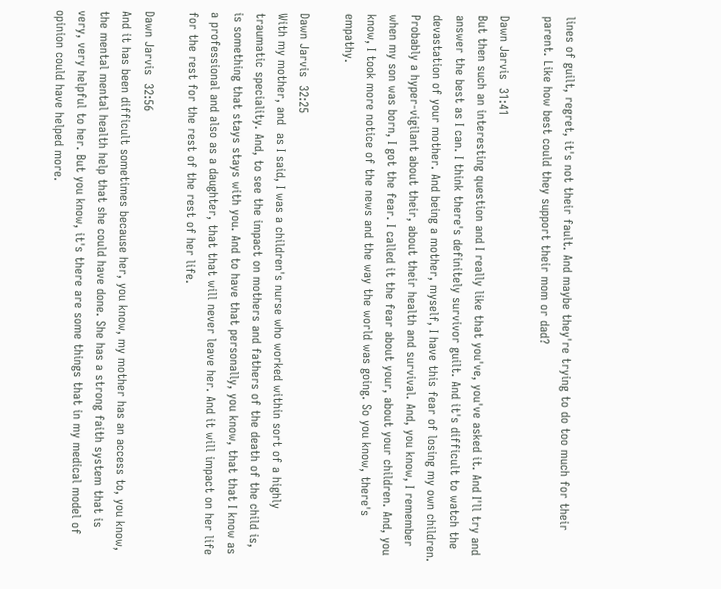lines of guilt, regret, it's not their fault. And maybe they're trying to do too much for their parent. Like how best could they support their mom or dad?

Dawn Jarvis  31:41
But then such an interesting question and I really like that you've, you've asked it. And I'll try and answer the best as I can. I think there's definitely survivor guilt. And it's difficult to watch the devastation of your mother. And being a mother, myself, I have this fear of losing my own children. Probably a hyper-vigilant about their, about their health and survival. And, you know, I remember when my son was born, I got the fear. I called it the fear about your, about your children. And, you know, I took more notice of the news and the way the world was going. So you know, there's empathy.

Dawn Jarvis  32:25
With my mother, and  as I said, I was a children's nurse who worked within sort of a highly traumatic speciality. And, to see the impact on mothers and fathers of the death of the child is, is something that stays stays with you. And to have that personally, you know, that that I know as a professional and also as a daughter, that that will never leave her. And it will impact on her life for the rest for the rest of the rest of her life.

Dawn Jarvis  32:56
And it has been difficult sometimes because her, you know, my mother has an access to, you know, the mental mental health help that she could have done. She has a strong faith system that is very, very helpful to her. But you know, it's there are some things that in my medical model of opinion could have helped more.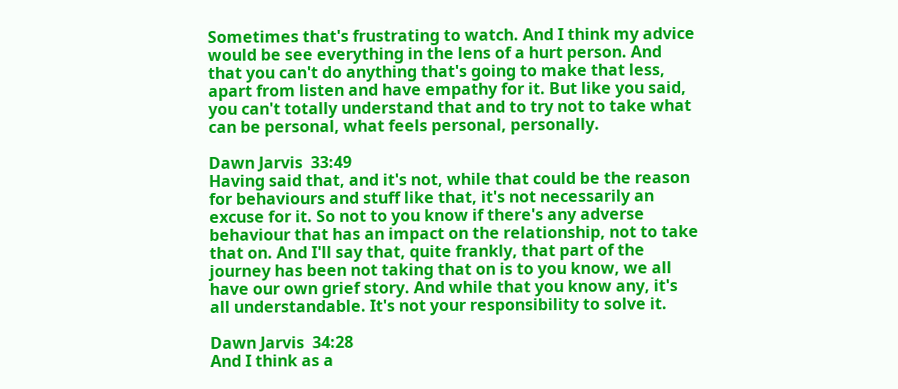Sometimes that's frustrating to watch. And I think my advice would be see everything in the lens of a hurt person. And that you can't do anything that's going to make that less, apart from listen and have empathy for it. But like you said, you can't totally understand that and to try not to take what can be personal, what feels personal, personally.

Dawn Jarvis  33:49
Having said that, and it's not, while that could be the reason for behaviours and stuff like that, it's not necessarily an excuse for it. So not to you know if there's any adverse behaviour that has an impact on the relationship, not to take that on. And I'll say that, quite frankly, that part of the journey has been not taking that on is to you know, we all have our own grief story. And while that you know any, it's all understandable. It's not your responsibility to solve it.

Dawn Jarvis  34:28
And I think as a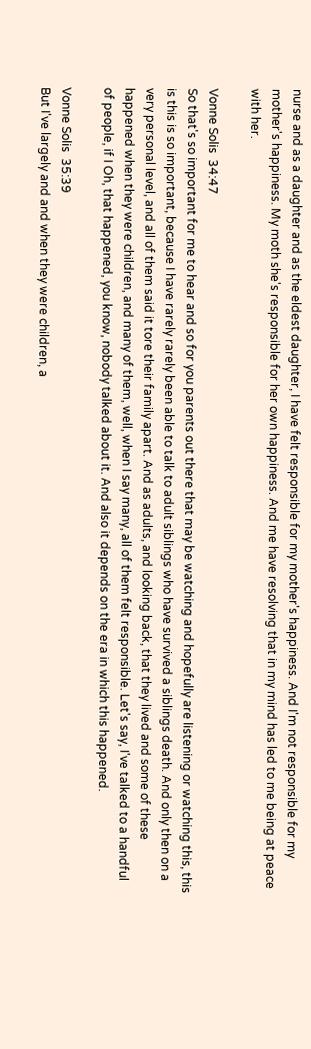nurse and as a daughter and as the eldest daughter, I have felt responsible for my mother's happiness. And I'm not responsible for my mother's happiness. My moth she's responsible for her own happiness. And me have resolving that in my mind has led to me being at peace with her.

Vonne Solis  34:47
So that's so important for me to hear and so for you parents out there that may be watching and hopefully are listening or watching this, this is this is so important, because I have rarely rarely been able to talk to adult siblings who have survived a siblings death. And only then on a very personal level, and all of them said it tore their family apart. And as adults, and looking back, that they lived and some of these happened when they were children, and many of them, well, when I say many, all of them felt responsible. Let's say, I've talked to a handful of people, if I Oh, that happened, you know, nobody talked about it. And also it depends on the era in which this happened.

Vonne Solis  35:39
But I've largely and and when they were children, a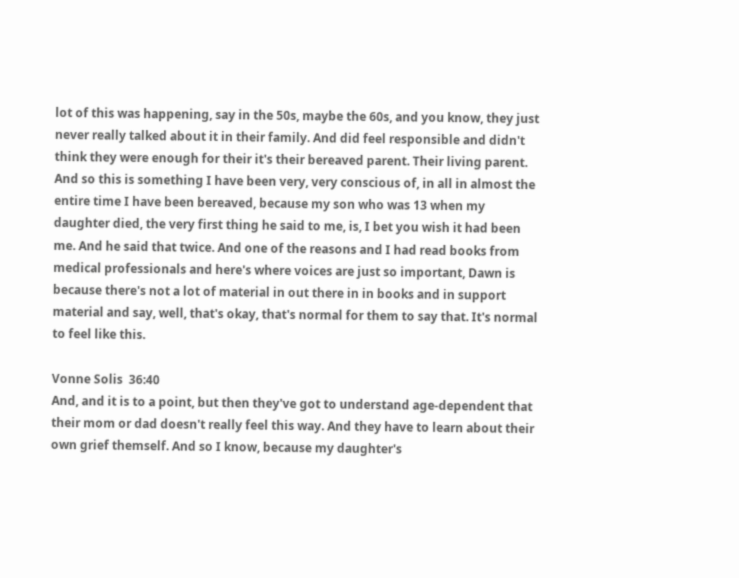lot of this was happening, say in the 50s, maybe the 60s, and you know, they just never really talked about it in their family. And did feel responsible and didn't think they were enough for their it's their bereaved parent. Their living parent. And so this is something I have been very, very conscious of, in all in almost the entire time I have been bereaved, because my son who was 13 when my daughter died, the very first thing he said to me, is, I bet you wish it had been me. And he said that twice. And one of the reasons and I had read books from medical professionals and here's where voices are just so important, Dawn is because there's not a lot of material in out there in in books and in support material and say, well, that's okay, that's normal for them to say that. It's normal to feel like this.

Vonne Solis  36:40
And, and it is to a point, but then they've got to understand age-dependent that their mom or dad doesn't really feel this way. And they have to learn about their own grief themself. And so I know, because my daughter's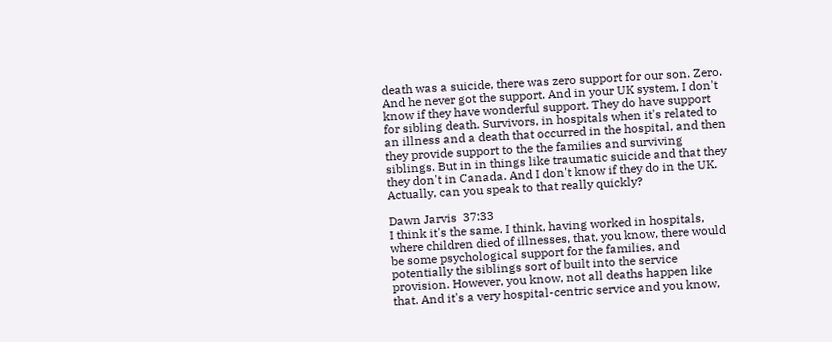death was a suicide, there was zero support for our son. Zero. And he never got the support. And in your UK system, I don't know if they have wonderful support. They do have support for sibling death. Survivors, in hospitals when it's related to an illness and a death that occurred in the hospital, and then they provide support to the the families and surviving siblings. But in in things like traumatic suicide and that they they don't in Canada. And I don't know if they do in the UK. Actually, can you speak to that really quickly?

Dawn Jarvis  37:33
I think it's the same. I think, having worked in hospitals, where children died of illnesses, that, you know, there would be some psychological support for the families, and potentially the siblings sort of built into the service provision. However, you know, not all deaths happen like that. And it's a very hospital-centric service and you know,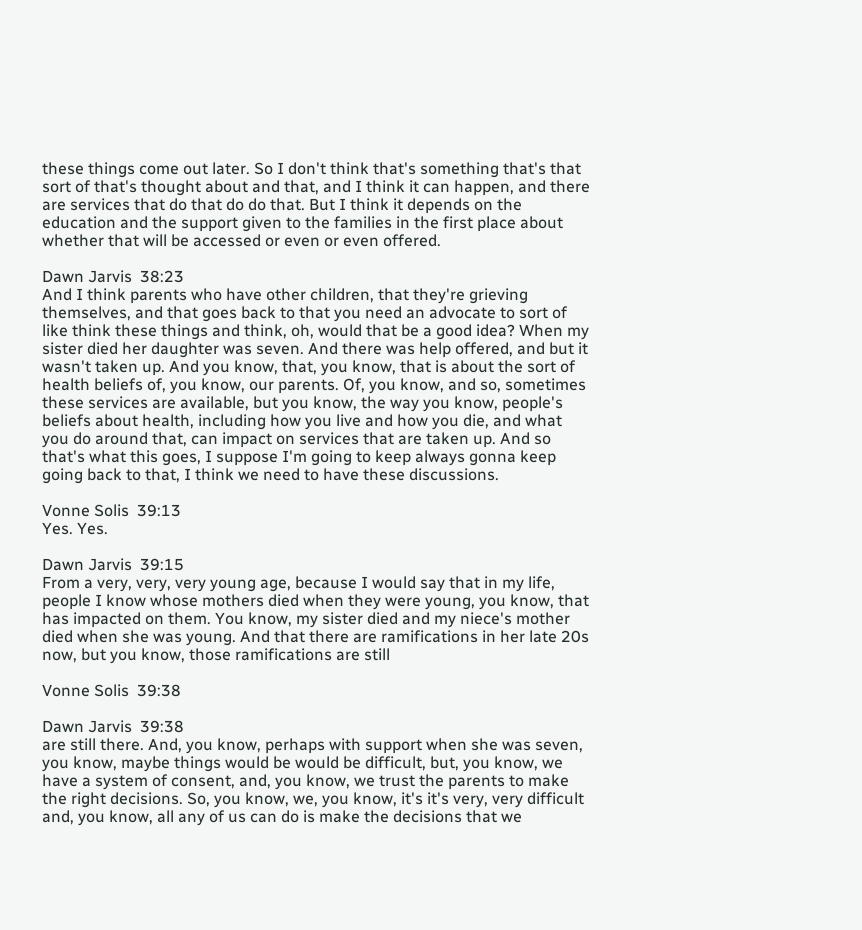these things come out later. So I don't think that's something that's that sort of that's thought about and that, and I think it can happen, and there are services that do that do do that. But I think it depends on the education and the support given to the families in the first place about whether that will be accessed or even or even offered.

Dawn Jarvis  38:23
And I think parents who have other children, that they're grieving themselves, and that goes back to that you need an advocate to sort of like think these things and think, oh, would that be a good idea? When my sister died her daughter was seven. And there was help offered, and but it wasn't taken up. And you know, that, you know, that is about the sort of health beliefs of, you know, our parents. Of, you know, and so, sometimes these services are available, but you know, the way you know, people's beliefs about health, including how you live and how you die, and what you do around that, can impact on services that are taken up. And so that's what this goes, I suppose I'm going to keep always gonna keep going back to that, I think we need to have these discussions.

Vonne Solis  39:13
Yes. Yes.

Dawn Jarvis  39:15
From a very, very, very young age, because I would say that in my life, people I know whose mothers died when they were young, you know, that has impacted on them. You know, my sister died and my niece's mother died when she was young. And that there are ramifications in her late 20s now, but you know, those ramifications are still

Vonne Solis  39:38

Dawn Jarvis  39:38
are still there. And, you know, perhaps with support when she was seven, you know, maybe things would be would be difficult, but, you know, we have a system of consent, and, you know, we trust the parents to make the right decisions. So, you know, we, you know, it's it's very, very difficult and, you know, all any of us can do is make the decisions that we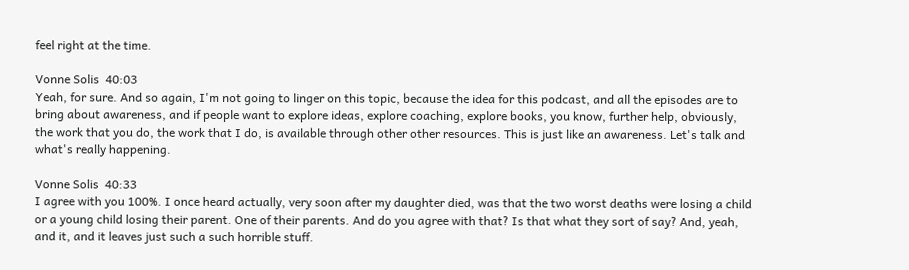feel right at the time.

Vonne Solis  40:03
Yeah, for sure. And so again, I'm not going to linger on this topic, because the idea for this podcast, and all the episodes are to bring about awareness, and if people want to explore ideas, explore coaching, explore books, you know, further help, obviously, the work that you do, the work that I do, is available through other other resources. This is just like an awareness. Let's talk and what's really happening.

Vonne Solis  40:33
I agree with you 100%. I once heard actually, very soon after my daughter died, was that the two worst deaths were losing a child or a young child losing their parent. One of their parents. And do you agree with that? Is that what they sort of say? And, yeah, and it, and it leaves just such a such horrible stuff.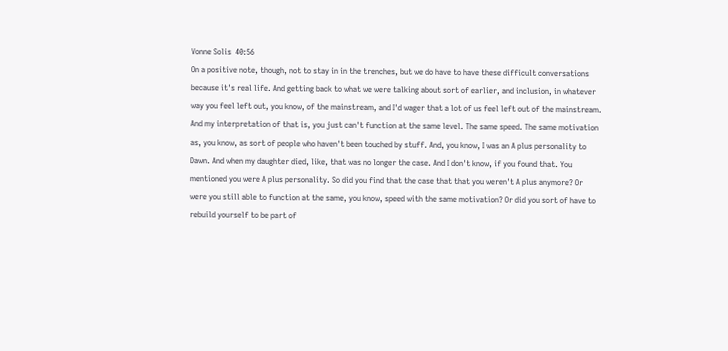Vonne Solis  40:56
On a positive note, though, not to stay in in the trenches, but we do have to have these difficult conversations because it's real life. And getting back to what we were talking about sort of earlier, and inclusion, in whatever way you feel left out, you know, of the mainstream, and I'd wager that a lot of us feel left out of the mainstream. And my interpretation of that is, you just can't function at the same level. The same speed. The same motivation as, you know, as sort of people who haven't been touched by stuff. And, you know, I was an A plus personality to Dawn. And when my daughter died, like, that was no longer the case. And I don't know, if you found that. You mentioned you were A plus personality. So did you find that the case that that you weren't A plus anymore? Or were you still able to function at the same, you know, speed with the same motivation? Or did you sort of have to rebuild yourself to be part of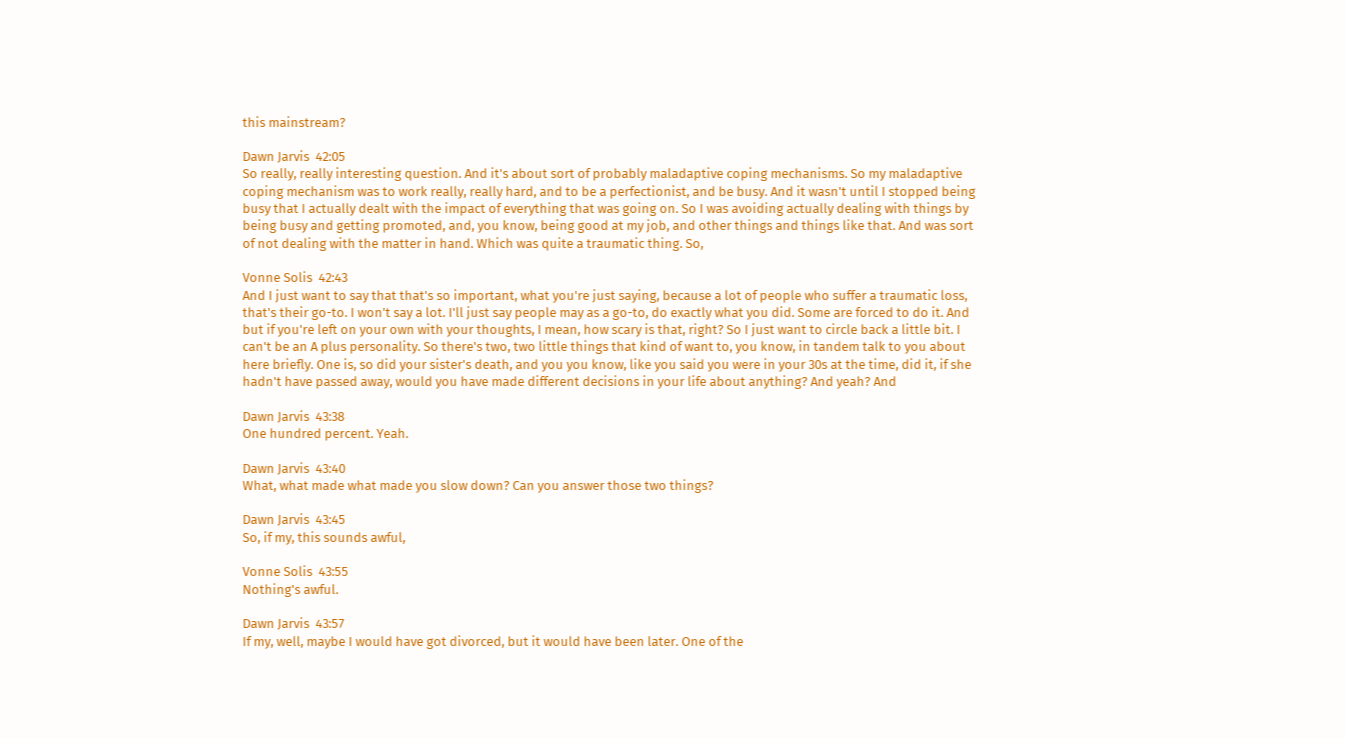this mainstream?

Dawn Jarvis  42:05
So really, really interesting question. And it's about sort of probably maladaptive coping mechanisms. So my maladaptive coping mechanism was to work really, really hard, and to be a perfectionist, and be busy. And it wasn't until I stopped being busy that I actually dealt with the impact of everything that was going on. So I was avoiding actually dealing with things by being busy and getting promoted, and, you know, being good at my job, and other things and things like that. And was sort of not dealing with the matter in hand. Which was quite a traumatic thing. So,

Vonne Solis  42:43
And I just want to say that that's so important, what you're just saying, because a lot of people who suffer a traumatic loss, that's their go-to. I won't say a lot. I'll just say people may as a go-to, do exactly what you did. Some are forced to do it. And but if you're left on your own with your thoughts, I mean, how scary is that, right? So I just want to circle back a little bit. I can't be an A plus personality. So there's two, two little things that kind of want to, you know, in tandem talk to you about here briefly. One is, so did your sister's death, and you you know, like you said you were in your 30s at the time, did it, if she hadn't have passed away, would you have made different decisions in your life about anything? And yeah? And

Dawn Jarvis  43:38
One hundred percent. Yeah.

Dawn Jarvis  43:40
What, what made what made you slow down? Can you answer those two things?

Dawn Jarvis  43:45
So, if my, this sounds awful,

Vonne Solis  43:55
Nothing's awful.

Dawn Jarvis  43:57
If my, well, maybe I would have got divorced, but it would have been later. One of the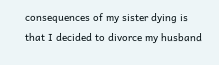consequences of my sister dying is that I decided to divorce my husband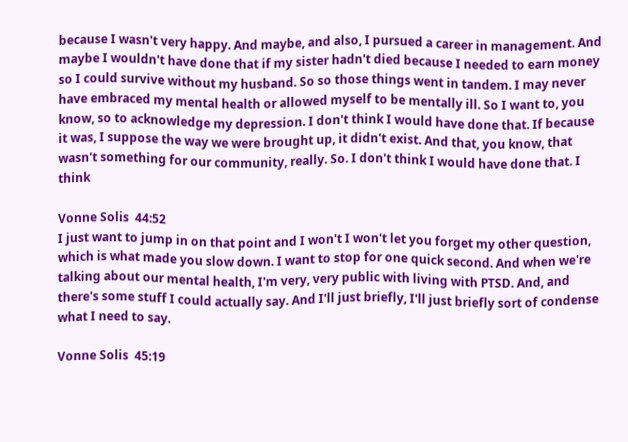because I wasn't very happy. And maybe, and also, I pursued a career in management. And maybe I wouldn't have done that if my sister hadn't died because I needed to earn money so I could survive without my husband. So so those things went in tandem. I may never have embraced my mental health or allowed myself to be mentally ill. So I want to, you know, so to acknowledge my depression. I don't think I would have done that. If because it was, I suppose the way we were brought up, it didn't exist. And that, you know, that wasn't something for our community, really. So. I don't think I would have done that. I think

Vonne Solis  44:52
I just want to jump in on that point and I won't I won't let you forget my other question, which is what made you slow down. I want to stop for one quick second. And when we're talking about our mental health, I'm very, very public with living with PTSD. And, and there's some stuff I could actually say. And I'll just briefly, I'll just briefly sort of condense what I need to say.

Vonne Solis  45:19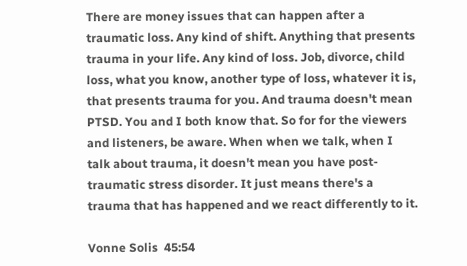There are money issues that can happen after a traumatic loss. Any kind of shift. Anything that presents trauma in your life. Any kind of loss. Job, divorce, child loss, what you know, another type of loss, whatever it is, that presents trauma for you. And trauma doesn't mean PTSD. You and I both know that. So for for the viewers and listeners, be aware. When when we talk, when I talk about trauma, it doesn't mean you have post-traumatic stress disorder. It just means there's a trauma that has happened and we react differently to it.

Vonne Solis  45:54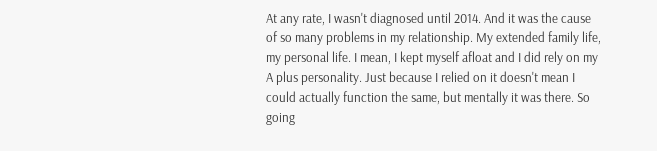At any rate, I wasn't diagnosed until 2014. And it was the cause of so many problems in my relationship. My extended family life, my personal life. I mean, I kept myself afloat and I did rely on my A plus personality. Just because I relied on it doesn't mean I could actually function the same, but mentally it was there. So going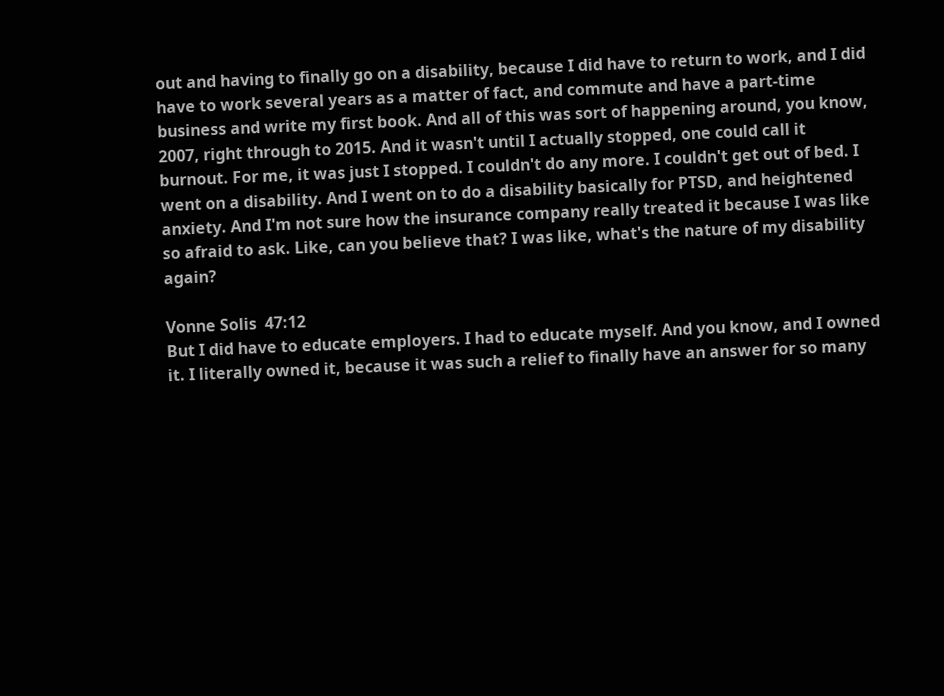out and having to finally go on a disability, because I did have to return to work, and I did have to work several years as a matter of fact, and commute and have a part-time business and write my first book. And all of this was sort of happening around, you know, 2007, right through to 2015. And it wasn't until I actually stopped, one could call it burnout. For me, it was just I stopped. I couldn't do any more. I couldn't get out of bed. I went on a disability. And I went on to do a disability basically for PTSD, and heightened anxiety. And I'm not sure how the insurance company really treated it because I was like so afraid to ask. Like, can you believe that? I was like, what's the nature of my disability again?

Vonne Solis  47:12
But I did have to educate employers. I had to educate myself. And you know, and I owned it. I literally owned it, because it was such a relief to finally have an answer for so many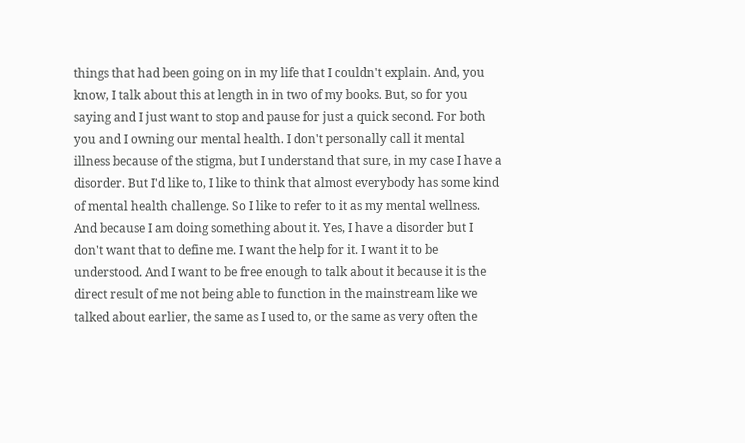things that had been going on in my life that I couldn't explain. And, you know, I talk about this at length in in two of my books. But, so for you saying and I just want to stop and pause for just a quick second. For both you and I owning our mental health. I don't personally call it mental illness because of the stigma, but I understand that sure, in my case I have a disorder. But I'd like to, I like to think that almost everybody has some kind of mental health challenge. So I like to refer to it as my mental wellness. And because I am doing something about it. Yes, I have a disorder but I don't want that to define me. I want the help for it. I want it to be understood. And I want to be free enough to talk about it because it is the direct result of me not being able to function in the mainstream like we talked about earlier, the same as I used to, or the same as very often the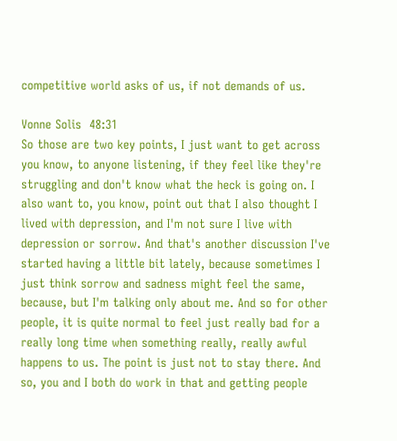competitive world asks of us, if not demands of us.

Vonne Solis  48:31
So those are two key points, I just want to get across you know, to anyone listening, if they feel like they're struggling and don't know what the heck is going on. I also want to, you know, point out that I also thought I lived with depression, and I'm not sure I live with depression or sorrow. And that's another discussion I've started having a little bit lately, because sometimes I just think sorrow and sadness might feel the same, because, but I'm talking only about me. And so for other people, it is quite normal to feel just really bad for a really long time when something really, really awful happens to us. The point is just not to stay there. And so, you and I both do work in that and getting people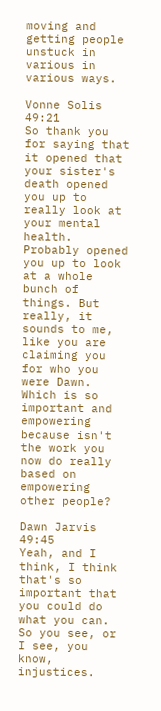moving and getting people unstuck in various in various ways.

Vonne Solis  49:21
So thank you for saying that it opened that your sister's death opened you up to really look at your mental health. Probably opened you up to look at a whole bunch of things. But really, it sounds to me, like you are claiming you for who you were Dawn. Which is so important and empowering because isn't the work you now do really based on empowering other people?

Dawn Jarvis  49:45
Yeah, and I think, I think that's so important that you could do what you can. So you see, or I see, you know, injustices.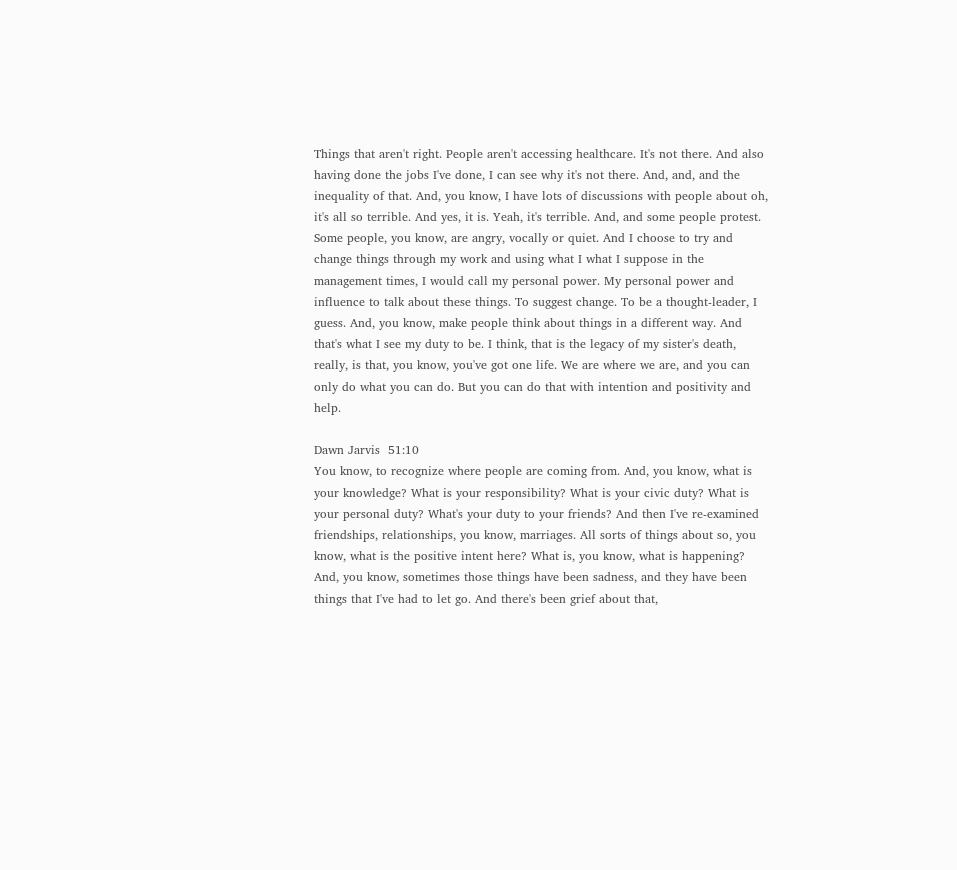Things that aren't right. People aren't accessing healthcare. It's not there. And also having done the jobs I've done, I can see why it's not there. And, and, and the inequality of that. And, you know, I have lots of discussions with people about oh, it's all so terrible. And yes, it is. Yeah, it's terrible. And, and some people protest. Some people, you know, are angry, vocally or quiet. And I choose to try and change things through my work and using what I what I suppose in the management times, I would call my personal power. My personal power and influence to talk about these things. To suggest change. To be a thought-leader, I guess. And, you know, make people think about things in a different way. And that's what I see my duty to be. I think, that is the legacy of my sister's death, really, is that, you know, you've got one life. We are where we are, and you can only do what you can do. But you can do that with intention and positivity and help.

Dawn Jarvis  51:10
You know, to recognize where people are coming from. And, you know, what is your knowledge? What is your responsibility? What is your civic duty? What is your personal duty? What's your duty to your friends? And then I've re-examined friendships, relationships, you know, marriages. All sorts of things about so, you know, what is the positive intent here? What is, you know, what is happening? And, you know, sometimes those things have been sadness, and they have been things that I've had to let go. And there's been grief about that,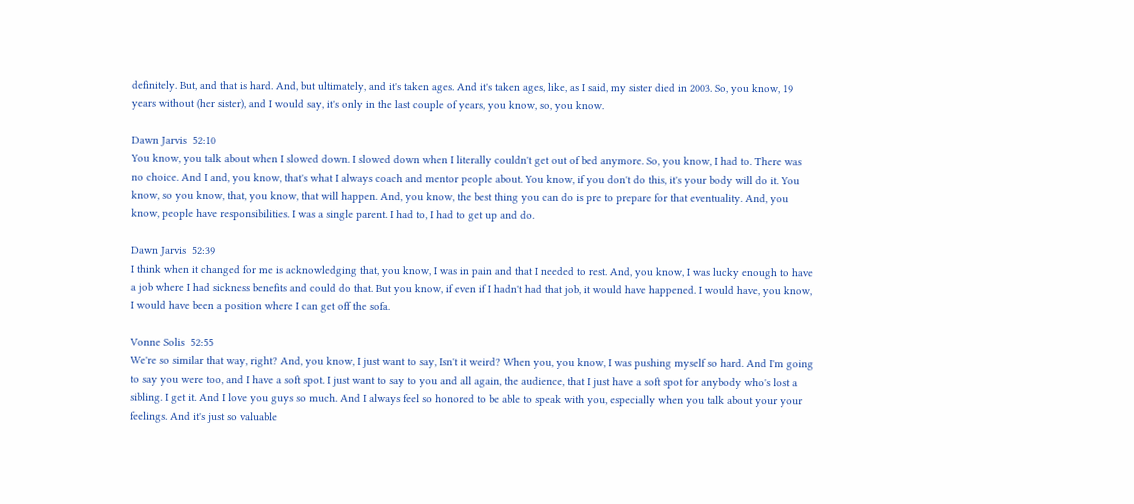definitely. But, and that is hard. And, but ultimately, and it's taken ages. And it's taken ages, like, as I said, my sister died in 2003. So, you know, 19 years without (her sister), and I would say, it's only in the last couple of years, you know, so, you know.

Dawn Jarvis  52:10
You know, you talk about when I slowed down. I slowed down when I literally couldn't get out of bed anymore. So, you know, I had to. There was no choice. And I and, you know, that's what I always coach and mentor people about. You know, if you don't do this, it's your body will do it. You know, so you know, that, you know, that will happen. And, you know, the best thing you can do is pre to prepare for that eventuality. And, you know, people have responsibilities. I was a single parent. I had to, I had to get up and do.

Dawn Jarvis  52:39
I think when it changed for me is acknowledging that, you know, I was in pain and that I needed to rest. And, you know, I was lucky enough to have a job where I had sickness benefits and could do that. But you know, if even if I hadn't had that job, it would have happened. I would have, you know, I would have been a position where I can get off the sofa.

Vonne Solis  52:55
We're so similar that way, right? And, you know, I just want to say, Isn't it weird? When you, you know, I was pushing myself so hard. And I'm going to say you were too, and I have a soft spot. I just want to say to you and all again, the audience, that I just have a soft spot for anybody who's lost a sibling. I get it. And I love you guys so much. And I always feel so honored to be able to speak with you, especially when you talk about your your feelings. And it's just so valuable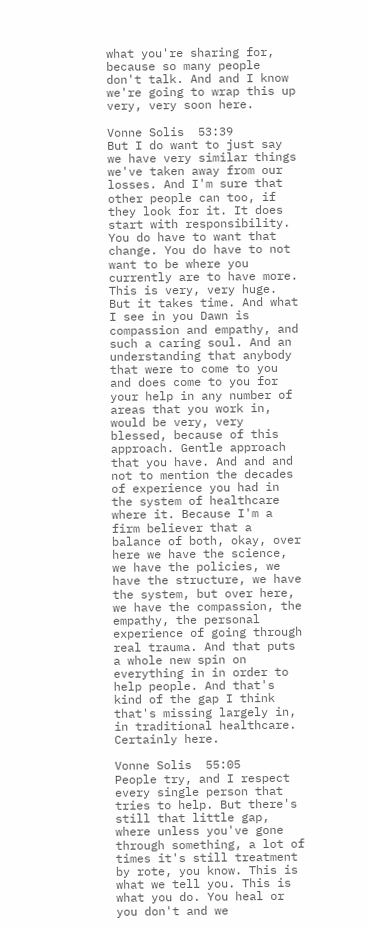what you're sharing for, because so many people don't talk. And and I know we're going to wrap this up very, very soon here.

Vonne Solis  53:39
But I do want to just say we have very similar things we've taken away from our losses. And I'm sure that other people can too, if they look for it. It does start with responsibility. You do have to want that change. You do have to not want to be where you currently are to have more. This is very, very huge. But it takes time. And what I see in you Dawn is compassion and empathy, and such a caring soul. And an understanding that anybody that were to come to you and does come to you for your help in any number of areas that you work in, would be very, very blessed, because of this approach. Gentle approach that you have. And and and not to mention the decades of experience you had in the system of healthcare where it. Because I'm a firm believer that a balance of both, okay, over here we have the science, we have the policies, we have the structure, we have the system, but over here, we have the compassion, the empathy, the personal experience of going through real trauma. And that puts a whole new spin on everything in in order to help people. And that's kind of the gap I think that's missing largely in, in traditional healthcare. Certainly here.

Vonne Solis  55:05
People try, and I respect every single person that tries to help. But there's still that little gap, where unless you've gone through something, a lot of times it's still treatment by rote, you know. This is what we tell you. This is what you do. You heal or you don't and we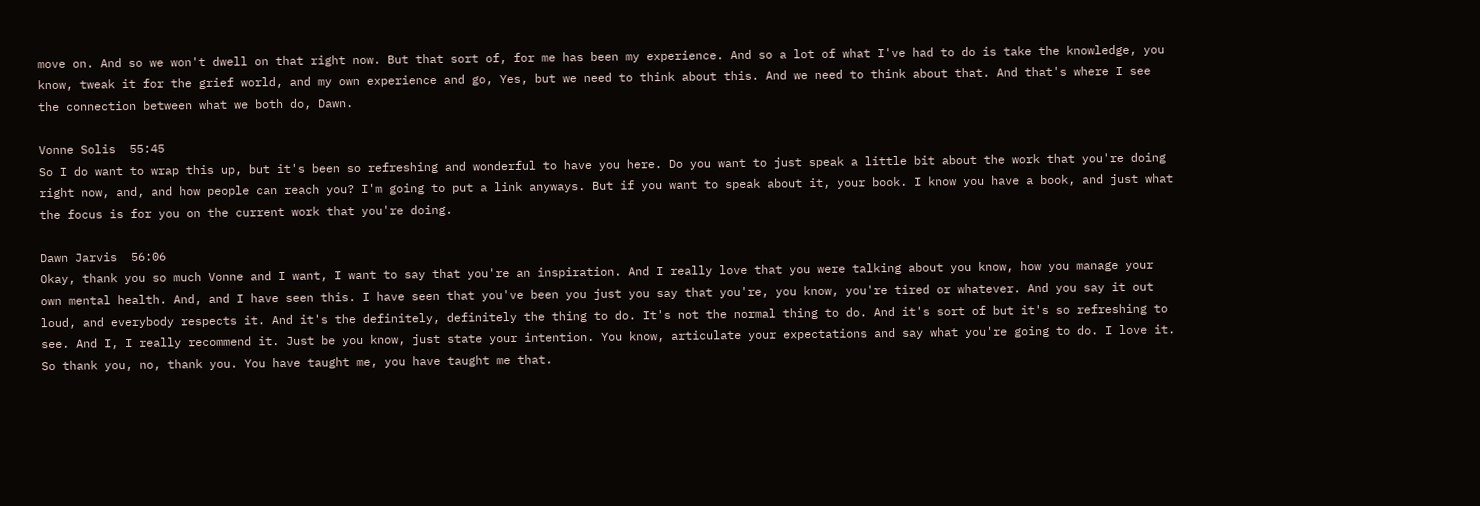move on. And so we won't dwell on that right now. But that sort of, for me has been my experience. And so a lot of what I've had to do is take the knowledge, you know, tweak it for the grief world, and my own experience and go, Yes, but we need to think about this. And we need to think about that. And that's where I see the connection between what we both do, Dawn.

Vonne Solis  55:45
So I do want to wrap this up, but it's been so refreshing and wonderful to have you here. Do you want to just speak a little bit about the work that you're doing right now, and, and how people can reach you? I'm going to put a link anyways. But if you want to speak about it, your book. I know you have a book, and just what the focus is for you on the current work that you're doing.

Dawn Jarvis  56:06
Okay, thank you so much Vonne and I want, I want to say that you're an inspiration. And I really love that you were talking about you know, how you manage your own mental health. And, and I have seen this. I have seen that you've been you just you say that you're, you know, you're tired or whatever. And you say it out loud, and everybody respects it. And it's the definitely, definitely the thing to do. It's not the normal thing to do. And it's sort of but it's so refreshing to see. And I, I really recommend it. Just be you know, just state your intention. You know, articulate your expectations and say what you're going to do. I love it. So thank you, no, thank you. You have taught me, you have taught me that.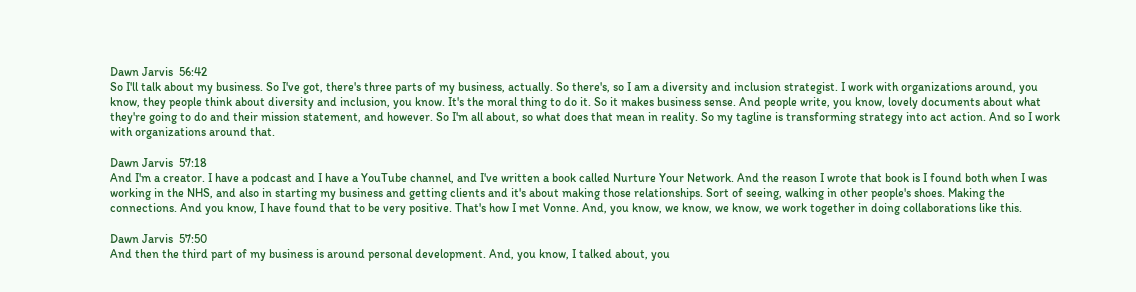Dawn Jarvis  56:42
So I'll talk about my business. So I've got, there's three parts of my business, actually. So there's, so I am a diversity and inclusion strategist. I work with organizations around, you know, they people think about diversity and inclusion, you know. It's the moral thing to do it. So it makes business sense. And people write, you know, lovely documents about what they're going to do and their mission statement, and however. So I'm all about, so what does that mean in reality. So my tagline is transforming strategy into act action. And so I work with organizations around that.

Dawn Jarvis  57:18
And I'm a creator. I have a podcast and I have a YouTube channel, and I've written a book called Nurture Your Network. And the reason I wrote that book is I found both when I was working in the NHS, and also in starting my business and getting clients and it's about making those relationships. Sort of seeing, walking in other people's shoes. Making the connections. And you know, I have found that to be very positive. That's how I met Vonne. And, you know, we know, we know, we work together in doing collaborations like this.

Dawn Jarvis  57:50
And then the third part of my business is around personal development. And, you know, I talked about, you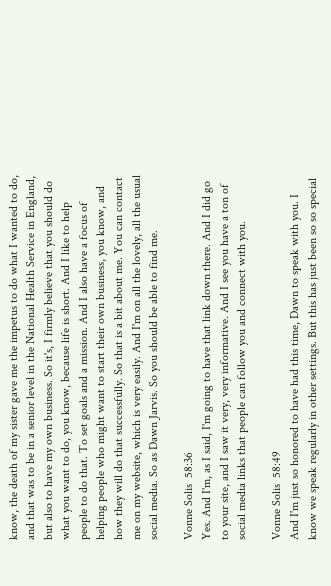know, the death of my sister gave me the impetus to do what I wanted to do, and that was to be in a senior level in the National Health Service in England, but also to have my own business. So it's, I firmly believe that you should do what you want to do, you know, because life is short. And I like to help people to do that. To set goals and a mission. And I also have a focus of helping people who might want to start their own business, you know, and how they will do that successfully. So that is a bit about me. You can contact me on my website, which is very easily. And I'm on all the lovely, all the usual social media. So as Dawn Jarvis. So you should be able to find me.

Vonne Solis  58:36
Yes. And I'm, as I said, I'm going to have that link down there. And I did go to your site, and I saw it very, very informative. And I see you have a ton of social media links that people can follow you and connect with you.

Vonne Solis  58:49
And I'm just so honored to have had this time, Dawn to speak with you. I know we speak regularly in other settings. But this has just been so so special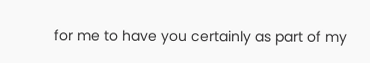for me to have you certainly as part of my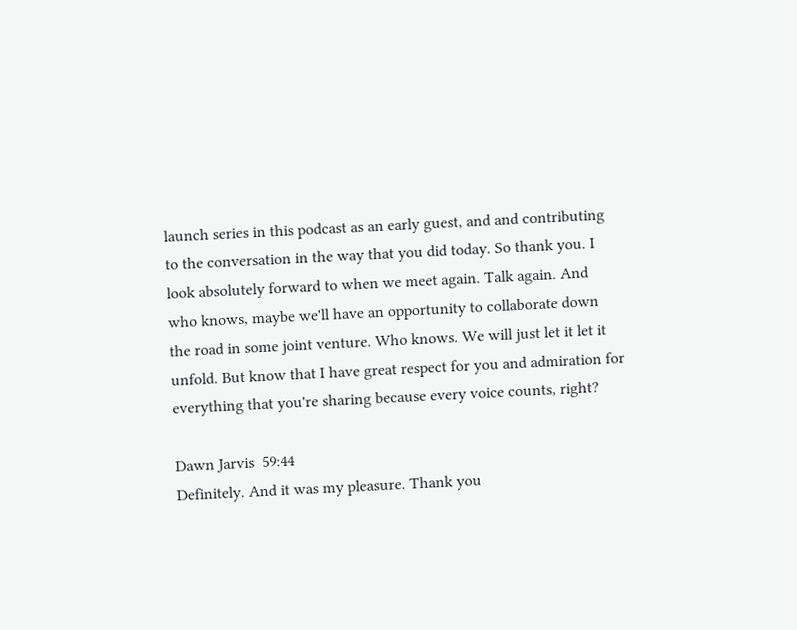launch series in this podcast as an early guest, and and contributing to the conversation in the way that you did today. So thank you. I look absolutely forward to when we meet again. Talk again. And who knows, maybe we'll have an opportunity to collaborate down the road in some joint venture. Who knows. We will just let it let it unfold. But know that I have great respect for you and admiration for everything that you're sharing because every voice counts, right?

Dawn Jarvis  59:44
Definitely. And it was my pleasure. Thank you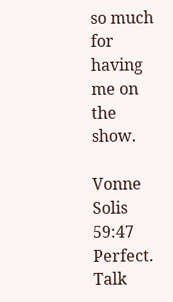so much for having me on the show.

Vonne Solis  59:47
Perfect. Talk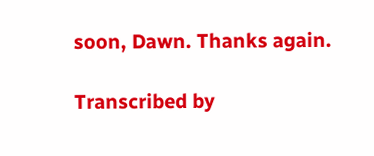soon, Dawn. Thanks again.

Transcribed by